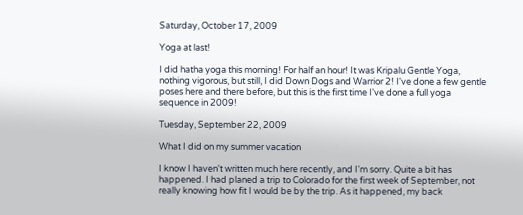Saturday, October 17, 2009

Yoga at last!

I did hatha yoga this morning! For half an hour! It was Kripalu Gentle Yoga, nothing vigorous, but still, I did Down Dogs and Warrior 2! I've done a few gentle poses here and there before, but this is the first time I've done a full yoga sequence in 2009!

Tuesday, September 22, 2009

What I did on my summer vacation

I know I haven't written much here recently, and I'm sorry. Quite a bit has happened. I had planed a trip to Colorado for the first week of September, not really knowing how fit I would be by the trip. As it happened, my back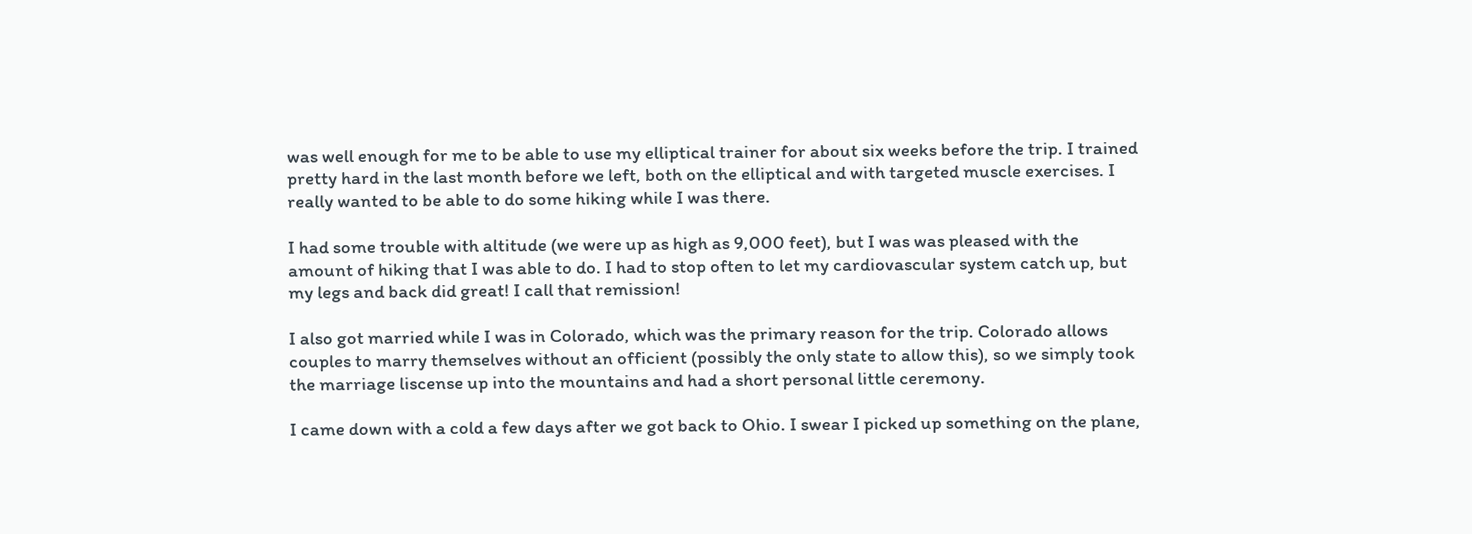was well enough for me to be able to use my elliptical trainer for about six weeks before the trip. I trained pretty hard in the last month before we left, both on the elliptical and with targeted muscle exercises. I really wanted to be able to do some hiking while I was there.

I had some trouble with altitude (we were up as high as 9,000 feet), but I was was pleased with the amount of hiking that I was able to do. I had to stop often to let my cardiovascular system catch up, but my legs and back did great! I call that remission!

I also got married while I was in Colorado, which was the primary reason for the trip. Colorado allows couples to marry themselves without an officient (possibly the only state to allow this), so we simply took the marriage liscense up into the mountains and had a short personal little ceremony.

I came down with a cold a few days after we got back to Ohio. I swear I picked up something on the plane,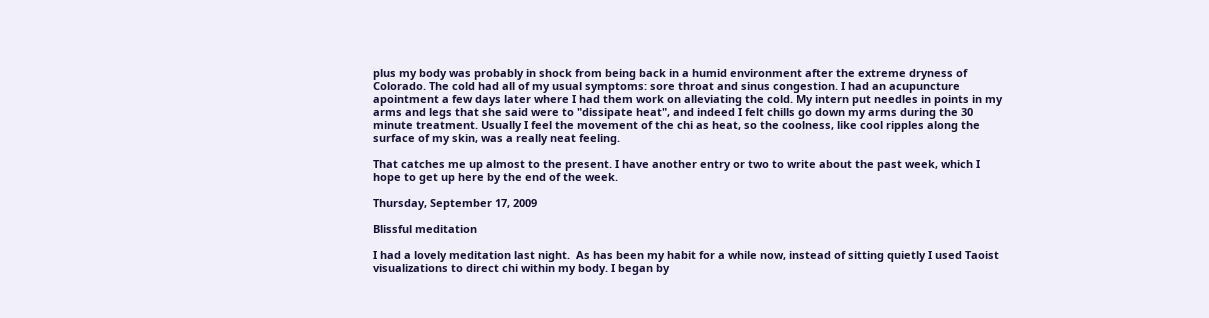plus my body was probably in shock from being back in a humid environment after the extreme dryness of Colorado. The cold had all of my usual symptoms: sore throat and sinus congestion. I had an acupuncture apointment a few days later where I had them work on alleviating the cold. My intern put needles in points in my arms and legs that she said were to "dissipate heat", and indeed I felt chills go down my arms during the 30 minute treatment. Usually I feel the movement of the chi as heat, so the coolness, like cool ripples along the surface of my skin, was a really neat feeling.

That catches me up almost to the present. I have another entry or two to write about the past week, which I hope to get up here by the end of the week.

Thursday, September 17, 2009

Blissful meditation

I had a lovely meditation last night.  As has been my habit for a while now, instead of sitting quietly I used Taoist visualizations to direct chi within my body. I began by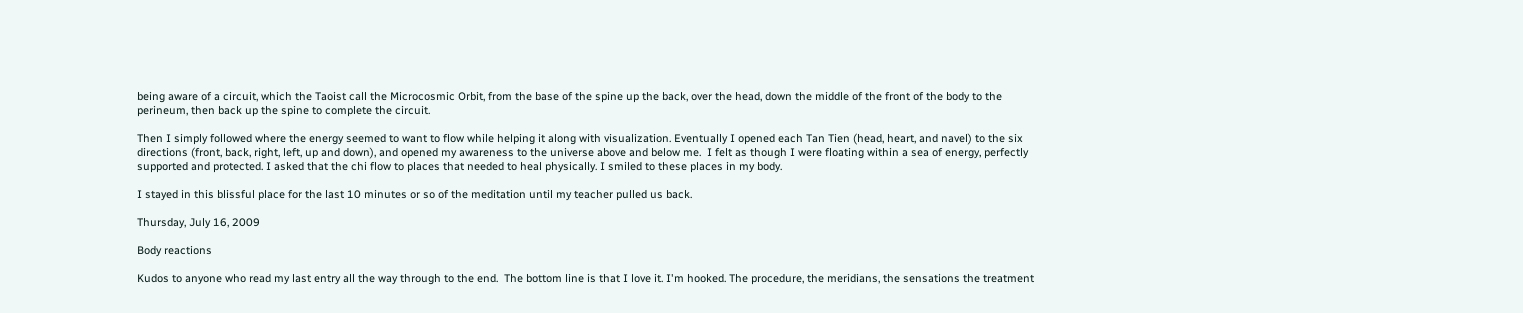being aware of a circuit, which the Taoist call the Microcosmic Orbit, from the base of the spine up the back, over the head, down the middle of the front of the body to the perineum, then back up the spine to complete the circuit.

Then I simply followed where the energy seemed to want to flow while helping it along with visualization. Eventually I opened each Tan Tien (head, heart, and navel) to the six directions (front, back, right, left, up and down), and opened my awareness to the universe above and below me.  I felt as though I were floating within a sea of energy, perfectly supported and protected. I asked that the chi flow to places that needed to heal physically. I smiled to these places in my body.

I stayed in this blissful place for the last 10 minutes or so of the meditation until my teacher pulled us back.

Thursday, July 16, 2009

Body reactions

Kudos to anyone who read my last entry all the way through to the end.  The bottom line is that I love it. I'm hooked. The procedure, the meridians, the sensations the treatment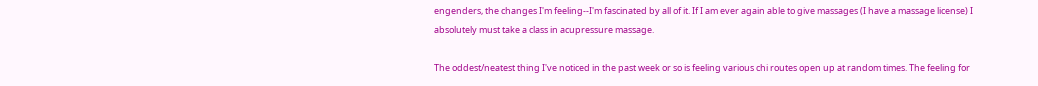engenders, the changes I'm feeling--I'm fascinated by all of it. If I am ever again able to give massages (I have a massage license) I absolutely must take a class in acupressure massage.

The oddest/neatest thing I've noticed in the past week or so is feeling various chi routes open up at random times. The feeling for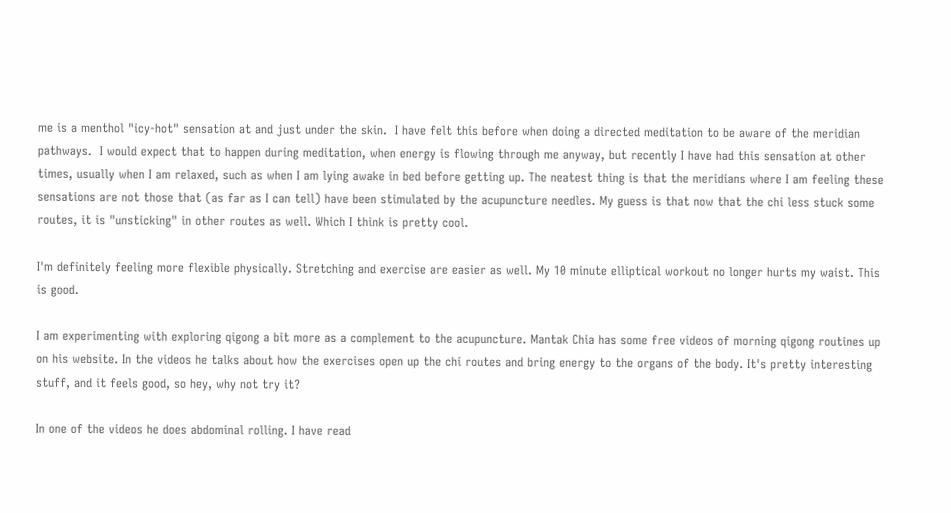me is a menthol "icy-hot" sensation at and just under the skin.  I have felt this before when doing a directed meditation to be aware of the meridian pathways.  I would expect that to happen during meditation, when energy is flowing through me anyway, but recently I have had this sensation at other times, usually when I am relaxed, such as when I am lying awake in bed before getting up. The neatest thing is that the meridians where I am feeling these sensations are not those that (as far as I can tell) have been stimulated by the acupuncture needles. My guess is that now that the chi less stuck some routes, it is "unsticking" in other routes as well. Which I think is pretty cool.

I'm definitely feeling more flexible physically. Stretching and exercise are easier as well. My 10 minute elliptical workout no longer hurts my waist. This is good.

I am experimenting with exploring qigong a bit more as a complement to the acupuncture. Mantak Chia has some free videos of morning qigong routines up on his website. In the videos he talks about how the exercises open up the chi routes and bring energy to the organs of the body. It's pretty interesting stuff, and it feels good, so hey, why not try it?

In one of the videos he does abdominal rolling. I have read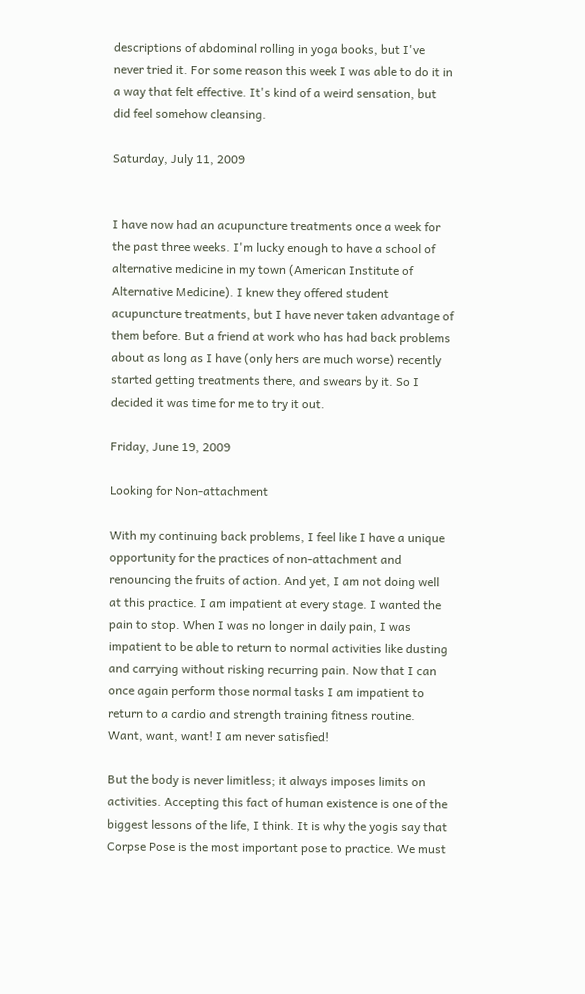descriptions of abdominal rolling in yoga books, but I've never tried it. For some reason this week I was able to do it in a way that felt effective. It's kind of a weird sensation, but did feel somehow cleansing.

Saturday, July 11, 2009


I have now had an acupuncture treatments once a week for the past three weeks. I'm lucky enough to have a school of alternative medicine in my town (American Institute of Alternative Medicine). I knew they offered student acupuncture treatments, but I have never taken advantage of them before. But a friend at work who has had back problems about as long as I have (only hers are much worse) recently started getting treatments there, and swears by it. So I decided it was time for me to try it out.

Friday, June 19, 2009

Looking for Non-attachment

With my continuing back problems, I feel like I have a unique opportunity for the practices of non-attachment and renouncing the fruits of action. And yet, I am not doing well at this practice. I am impatient at every stage. I wanted the pain to stop. When I was no longer in daily pain, I was impatient to be able to return to normal activities like dusting and carrying without risking recurring pain. Now that I can once again perform those normal tasks I am impatient to return to a cardio and strength training fitness routine. Want, want, want! I am never satisfied!

But the body is never limitless; it always imposes limits on activities. Accepting this fact of human existence is one of the biggest lessons of the life, I think. It is why the yogis say that Corpse Pose is the most important pose to practice. We must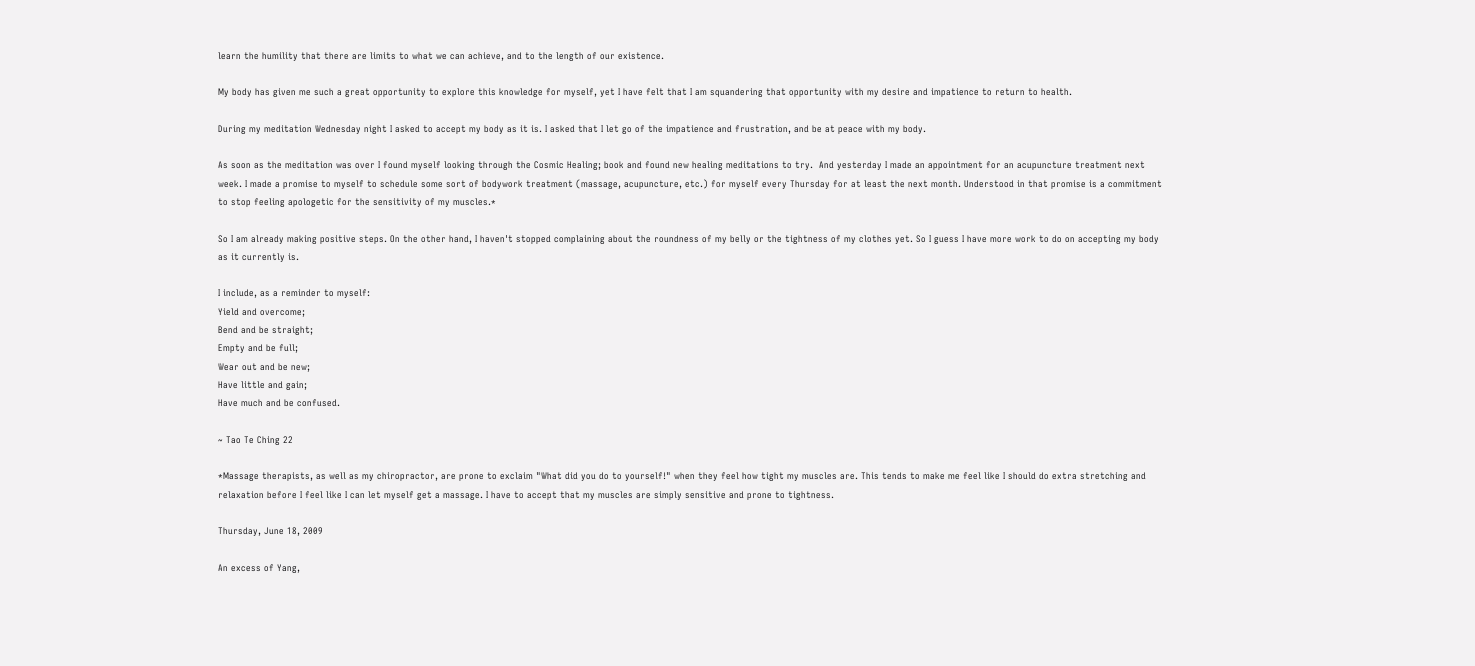learn the humility that there are limits to what we can achieve, and to the length of our existence.

My body has given me such a great opportunity to explore this knowledge for myself, yet I have felt that I am squandering that opportunity with my desire and impatience to return to health.

During my meditation Wednesday night I asked to accept my body as it is. I asked that I let go of the impatience and frustration, and be at peace with my body.

As soon as the meditation was over I found myself looking through the Cosmic Healing; book and found new healing meditations to try.  And yesterday I made an appointment for an acupuncture treatment next week. I made a promise to myself to schedule some sort of bodywork treatment (massage, acupuncture, etc.) for myself every Thursday for at least the next month. Understood in that promise is a commitment to stop feeling apologetic for the sensitivity of my muscles.*

So I am already making positive steps. On the other hand, I haven't stopped complaining about the roundness of my belly or the tightness of my clothes yet. So I guess I have more work to do on accepting my body as it currently is.

I include, as a reminder to myself:
Yield and overcome;
Bend and be straight;
Empty and be full;
Wear out and be new;
Have little and gain;
Have much and be confused.

~ Tao Te Ching 22

*Massage therapists, as well as my chiropractor, are prone to exclaim "What did you do to yourself!" when they feel how tight my muscles are. This tends to make me feel like I should do extra stretching and relaxation before I feel like I can let myself get a massage. I have to accept that my muscles are simply sensitive and prone to tightness.

Thursday, June 18, 2009

An excess of Yang,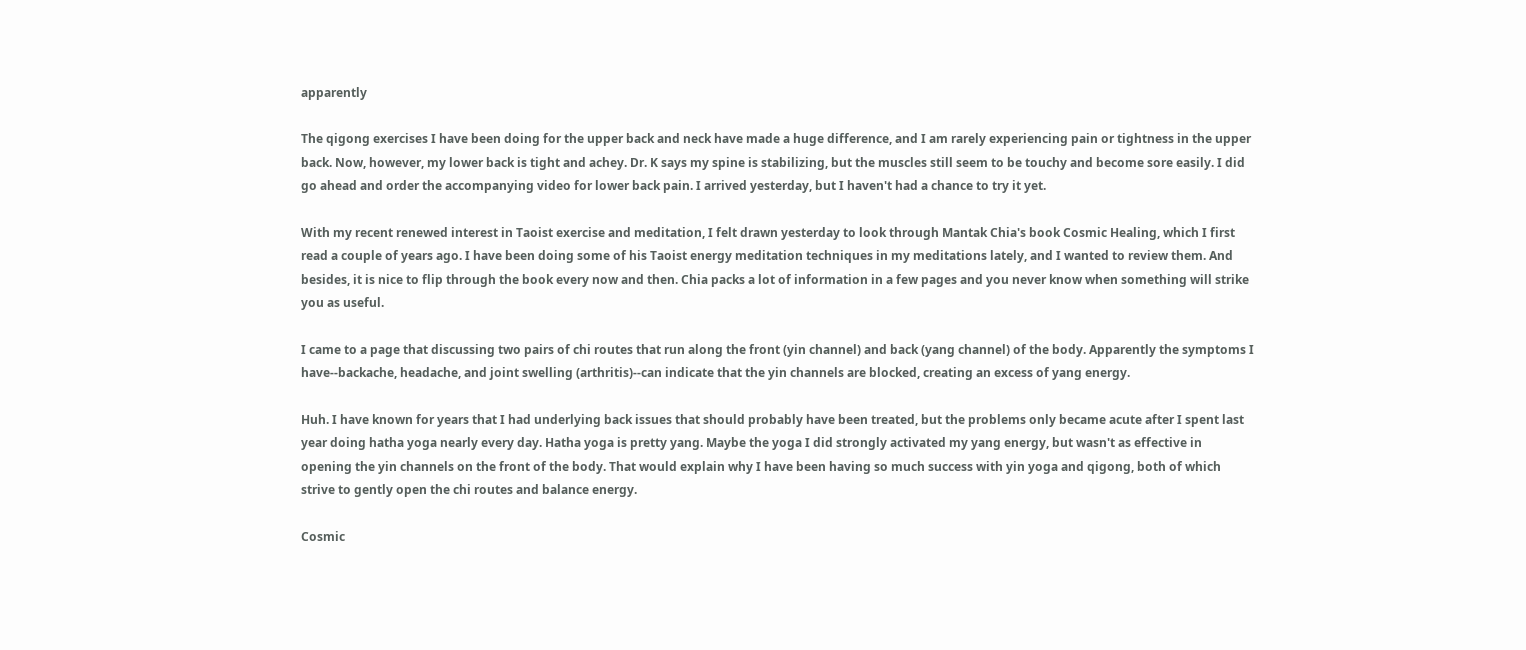apparently

The qigong exercises I have been doing for the upper back and neck have made a huge difference, and I am rarely experiencing pain or tightness in the upper back. Now, however, my lower back is tight and achey. Dr. K says my spine is stabilizing, but the muscles still seem to be touchy and become sore easily. I did go ahead and order the accompanying video for lower back pain. I arrived yesterday, but I haven't had a chance to try it yet.

With my recent renewed interest in Taoist exercise and meditation, I felt drawn yesterday to look through Mantak Chia's book Cosmic Healing, which I first read a couple of years ago. I have been doing some of his Taoist energy meditation techniques in my meditations lately, and I wanted to review them. And besides, it is nice to flip through the book every now and then. Chia packs a lot of information in a few pages and you never know when something will strike you as useful.

I came to a page that discussing two pairs of chi routes that run along the front (yin channel) and back (yang channel) of the body. Apparently the symptoms I have--backache, headache, and joint swelling (arthritis)--can indicate that the yin channels are blocked, creating an excess of yang energy.

Huh. I have known for years that I had underlying back issues that should probably have been treated, but the problems only became acute after I spent last year doing hatha yoga nearly every day. Hatha yoga is pretty yang. Maybe the yoga I did strongly activated my yang energy, but wasn't as effective in opening the yin channels on the front of the body. That would explain why I have been having so much success with yin yoga and qigong, both of which strive to gently open the chi routes and balance energy.

Cosmic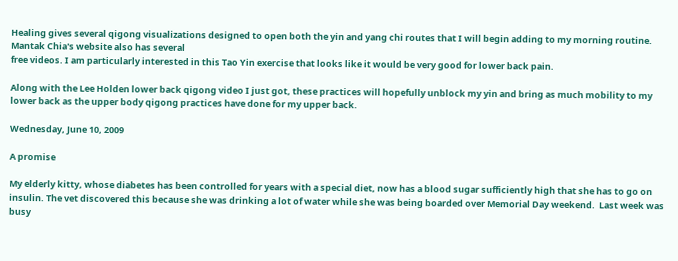Healing gives several qigong visualizations designed to open both the yin and yang chi routes that I will begin adding to my morning routine. Mantak Chia's website also has several
free videos. I am particularly interested in this Tao Yin exercise that looks like it would be very good for lower back pain.

Along with the Lee Holden lower back qigong video I just got, these practices will hopefully unblock my yin and bring as much mobility to my lower back as the upper body qigong practices have done for my upper back.

Wednesday, June 10, 2009

A promise

My elderly kitty, whose diabetes has been controlled for years with a special diet, now has a blood sugar sufficiently high that she has to go on insulin. The vet discovered this because she was drinking a lot of water while she was being boarded over Memorial Day weekend.  Last week was busy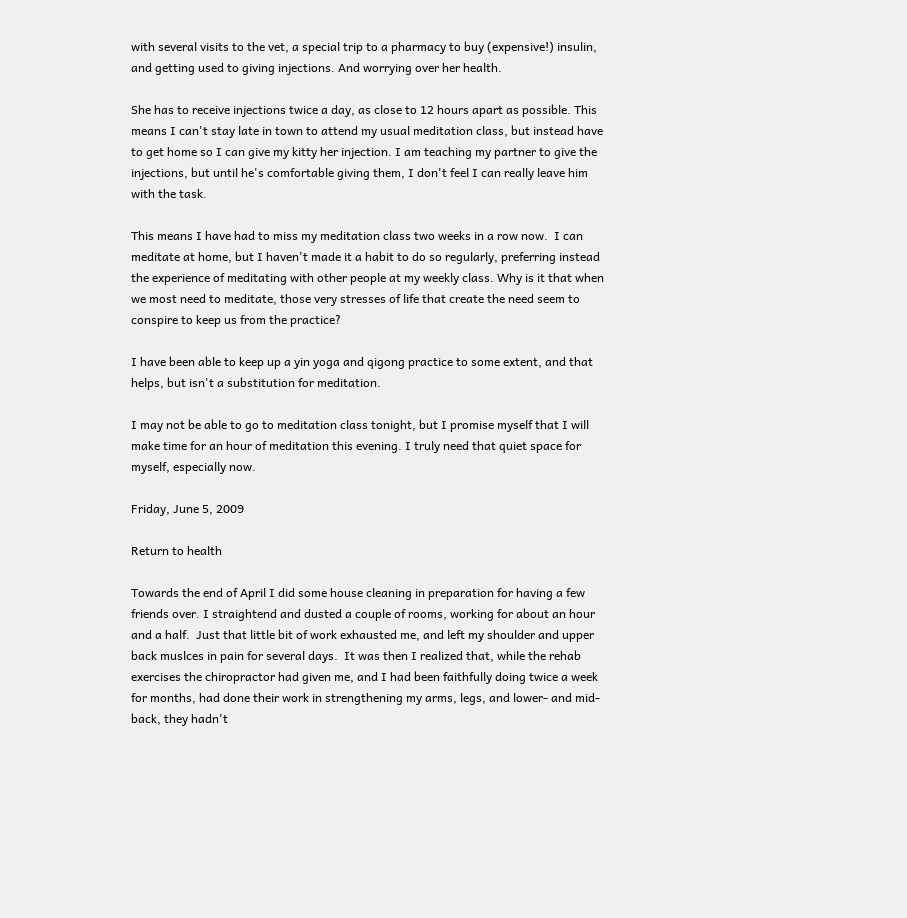with several visits to the vet, a special trip to a pharmacy to buy (expensive!) insulin, and getting used to giving injections. And worrying over her health.

She has to receive injections twice a day, as close to 12 hours apart as possible. This means I can't stay late in town to attend my usual meditation class, but instead have to get home so I can give my kitty her injection. I am teaching my partner to give the injections, but until he's comfortable giving them, I don't feel I can really leave him with the task.

This means I have had to miss my meditation class two weeks in a row now.  I can meditate at home, but I haven't made it a habit to do so regularly, preferring instead the experience of meditating with other people at my weekly class. Why is it that when we most need to meditate, those very stresses of life that create the need seem to conspire to keep us from the practice?

I have been able to keep up a yin yoga and qigong practice to some extent, and that helps, but isn't a substitution for meditation.

I may not be able to go to meditation class tonight, but I promise myself that I will make time for an hour of meditation this evening. I truly need that quiet space for myself, especially now.

Friday, June 5, 2009

Return to health

Towards the end of April I did some house cleaning in preparation for having a few friends over. I straightend and dusted a couple of rooms, working for about an hour and a half.  Just that little bit of work exhausted me, and left my shoulder and upper back muslces in pain for several days.  It was then I realized that, while the rehab exercises the chiropractor had given me, and I had been faithfully doing twice a week for months, had done their work in strengthening my arms, legs, and lower- and mid-back, they hadn't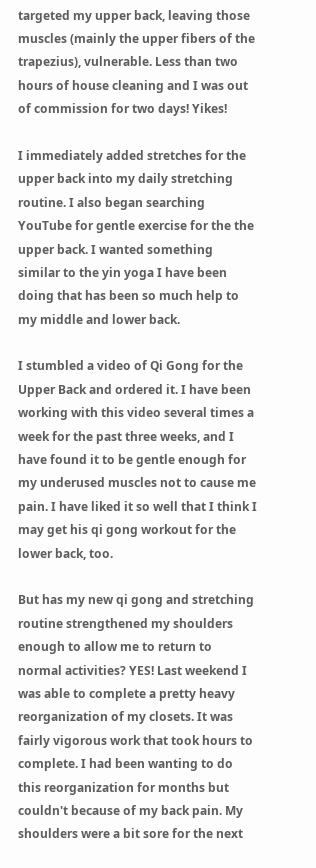targeted my upper back, leaving those muscles (mainly the upper fibers of the trapezius), vulnerable. Less than two hours of house cleaning and I was out of commission for two days! Yikes!

I immediately added stretches for the upper back into my daily stretching routine. I also began searching YouTube for gentle exercise for the the upper back. I wanted something similar to the yin yoga I have been doing that has been so much help to my middle and lower back.

I stumbled a video of Qi Gong for the Upper Back and ordered it. I have been working with this video several times a week for the past three weeks, and I have found it to be gentle enough for my underused muscles not to cause me pain. I have liked it so well that I think I may get his qi gong workout for the lower back, too.

But has my new qi gong and stretching routine strengthened my shoulders enough to allow me to return to normal activities? YES! Last weekend I was able to complete a pretty heavy reorganization of my closets. It was fairly vigorous work that took hours to complete. I had been wanting to do this reorganization for months but couldn't because of my back pain. My shoulders were a bit sore for the next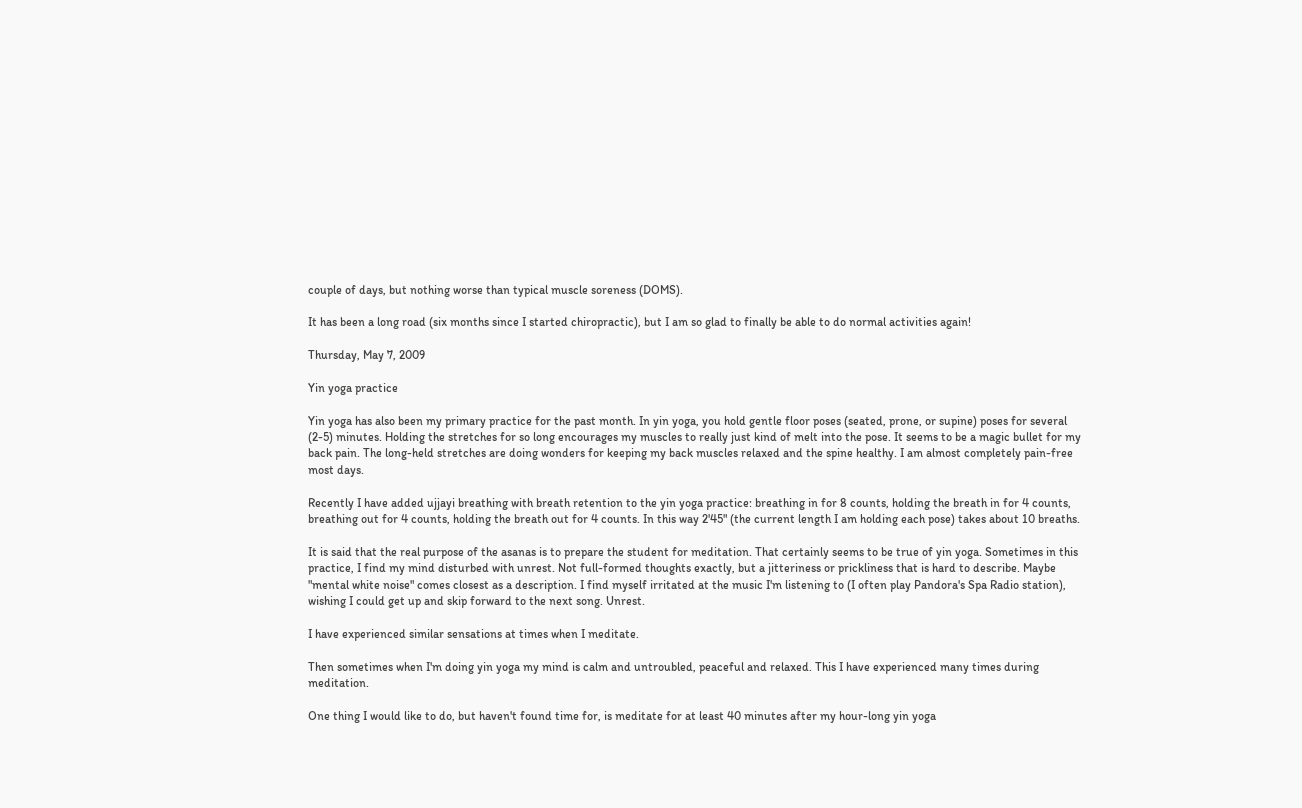couple of days, but nothing worse than typical muscle soreness (DOMS).

It has been a long road (six months since I started chiropractic), but I am so glad to finally be able to do normal activities again!

Thursday, May 7, 2009

Yin yoga practice

Yin yoga has also been my primary practice for the past month. In yin yoga, you hold gentle floor poses (seated, prone, or supine) poses for several (2-5) minutes. Holding the stretches for so long encourages my muscles to really just kind of melt into the pose. It seems to be a magic bullet for my back pain. The long-held stretches are doing wonders for keeping my back muscles relaxed and the spine healthy. I am almost completely pain-free most days.

Recently I have added ujjayi breathing with breath retention to the yin yoga practice: breathing in for 8 counts, holding the breath in for 4 counts, breathing out for 4 counts, holding the breath out for 4 counts. In this way 2'45" (the current length I am holding each pose) takes about 10 breaths.

It is said that the real purpose of the asanas is to prepare the student for meditation. That certainly seems to be true of yin yoga. Sometimes in this practice, I find my mind disturbed with unrest. Not full-formed thoughts exactly, but a jitteriness or prickliness that is hard to describe. Maybe "mental white noise" comes closest as a description. I find myself irritated at the music I'm listening to (I often play Pandora's Spa Radio station), wishing I could get up and skip forward to the next song. Unrest.

I have experienced similar sensations at times when I meditate.

Then sometimes when I'm doing yin yoga my mind is calm and untroubled, peaceful and relaxed. This I have experienced many times during meditation.

One thing I would like to do, but haven't found time for, is meditate for at least 40 minutes after my hour-long yin yoga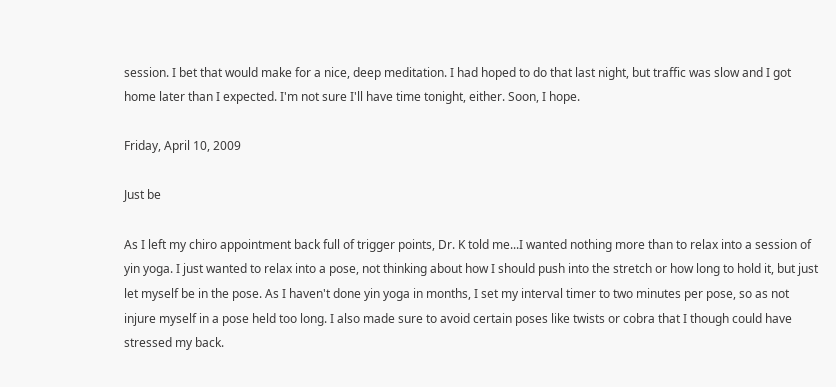session. I bet that would make for a nice, deep meditation. I had hoped to do that last night, but traffic was slow and I got home later than I expected. I'm not sure I'll have time tonight, either. Soon, I hope.

Friday, April 10, 2009

Just be

As I left my chiro appointment back full of trigger points, Dr. K told me...I wanted nothing more than to relax into a session of yin yoga. I just wanted to relax into a pose, not thinking about how I should push into the stretch or how long to hold it, but just let myself be in the pose. As I haven't done yin yoga in months, I set my interval timer to two minutes per pose, so as not injure myself in a pose held too long. I also made sure to avoid certain poses like twists or cobra that I though could have stressed my back.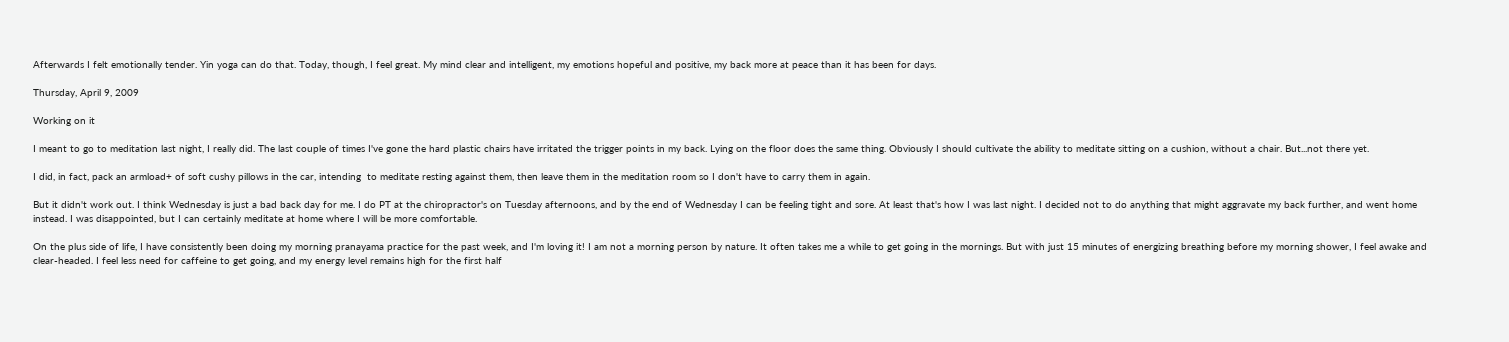Afterwards I felt emotionally tender. Yin yoga can do that. Today, though, I feel great. My mind clear and intelligent, my emotions hopeful and positive, my back more at peace than it has been for days.

Thursday, April 9, 2009

Working on it

I meant to go to meditation last night, I really did. The last couple of times I've gone the hard plastic chairs have irritated the trigger points in my back. Lying on the floor does the same thing. Obviously I should cultivate the ability to meditate sitting on a cushion, without a chair. But...not there yet.

I did, in fact, pack an armload+ of soft cushy pillows in the car, intending  to meditate resting against them, then leave them in the meditation room so I don't have to carry them in again.

But it didn't work out. I think Wednesday is just a bad back day for me. I do PT at the chiropractor's on Tuesday afternoons, and by the end of Wednesday I can be feeling tight and sore. At least that's how I was last night. I decided not to do anything that might aggravate my back further, and went home instead. I was disappointed, but I can certainly meditate at home where I will be more comfortable.

On the plus side of life, I have consistently been doing my morning pranayama practice for the past week, and I'm loving it! I am not a morning person by nature. It often takes me a while to get going in the mornings. But with just 15 minutes of energizing breathing before my morning shower, I feel awake and  clear-headed. I feel less need for caffeine to get going, and my energy level remains high for the first half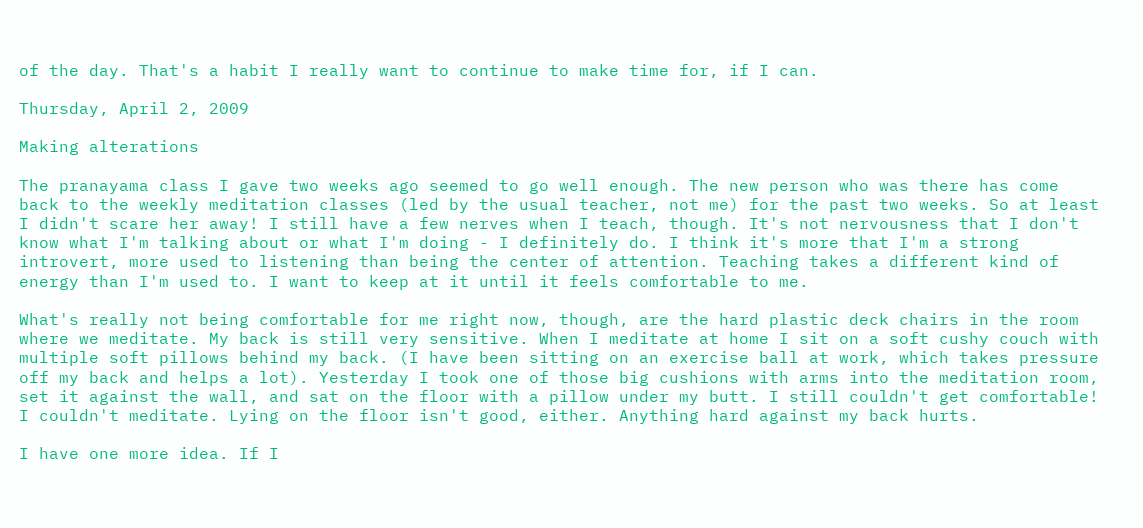of the day. That's a habit I really want to continue to make time for, if I can.

Thursday, April 2, 2009

Making alterations

The pranayama class I gave two weeks ago seemed to go well enough. The new person who was there has come back to the weekly meditation classes (led by the usual teacher, not me) for the past two weeks. So at least I didn't scare her away! I still have a few nerves when I teach, though. It's not nervousness that I don't know what I'm talking about or what I'm doing - I definitely do. I think it's more that I'm a strong introvert, more used to listening than being the center of attention. Teaching takes a different kind of energy than I'm used to. I want to keep at it until it feels comfortable to me.

What's really not being comfortable for me right now, though, are the hard plastic deck chairs in the room where we meditate. My back is still very sensitive. When I meditate at home I sit on a soft cushy couch with multiple soft pillows behind my back. (I have been sitting on an exercise ball at work, which takes pressure off my back and helps a lot). Yesterday I took one of those big cushions with arms into the meditation room, set it against the wall, and sat on the floor with a pillow under my butt. I still couldn't get comfortable! I couldn't meditate. Lying on the floor isn't good, either. Anything hard against my back hurts.

I have one more idea. If I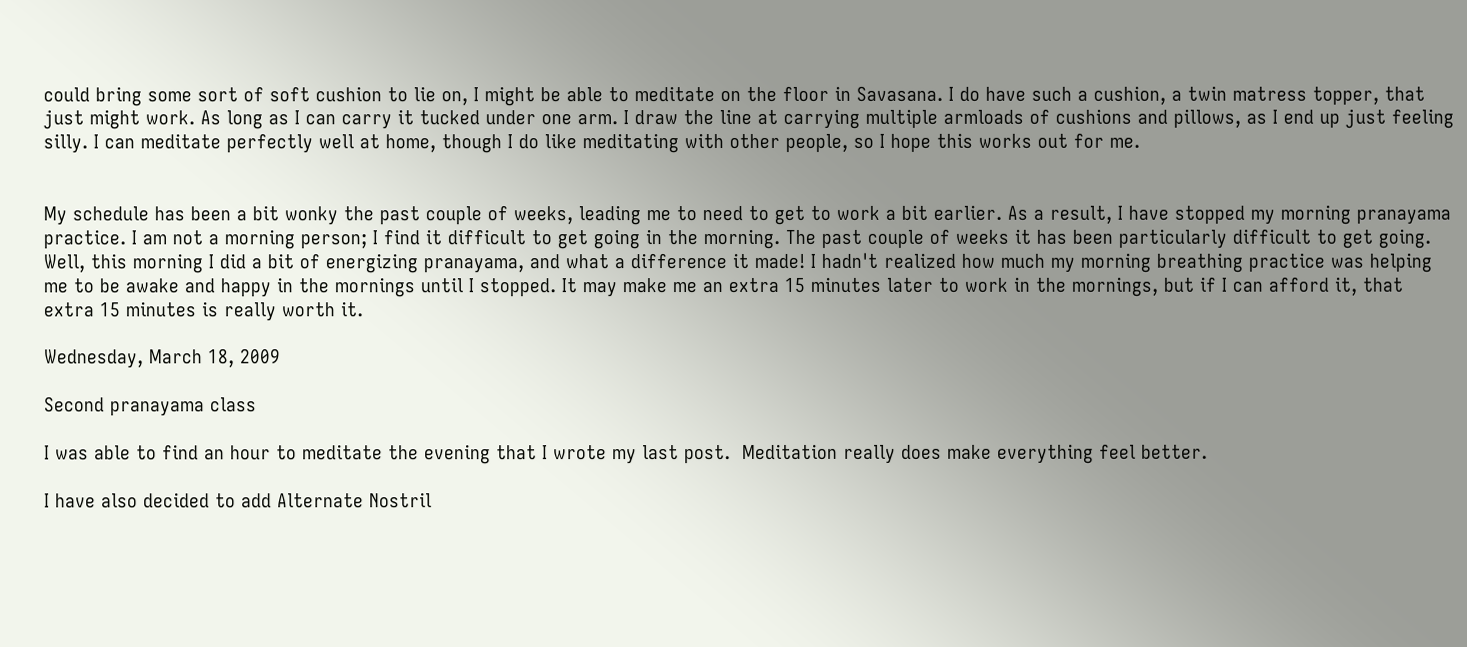could bring some sort of soft cushion to lie on, I might be able to meditate on the floor in Savasana. I do have such a cushion, a twin matress topper, that just might work. As long as I can carry it tucked under one arm. I draw the line at carrying multiple armloads of cushions and pillows, as I end up just feeling silly. I can meditate perfectly well at home, though I do like meditating with other people, so I hope this works out for me.


My schedule has been a bit wonky the past couple of weeks, leading me to need to get to work a bit earlier. As a result, I have stopped my morning pranayama practice. I am not a morning person; I find it difficult to get going in the morning. The past couple of weeks it has been particularly difficult to get going. Well, this morning I did a bit of energizing pranayama, and what a difference it made! I hadn't realized how much my morning breathing practice was helping me to be awake and happy in the mornings until I stopped. It may make me an extra 15 minutes later to work in the mornings, but if I can afford it, that extra 15 minutes is really worth it.

Wednesday, March 18, 2009

Second pranayama class

I was able to find an hour to meditate the evening that I wrote my last post.  Meditation really does make everything feel better.

I have also decided to add Alternate Nostril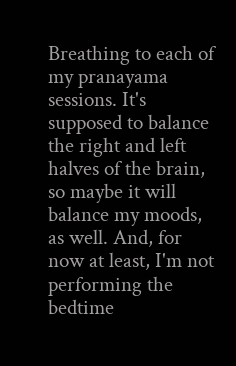Breathing to each of my pranayama sessions. It's supposed to balance the right and left halves of the brain, so maybe it will balance my moods, as well. And, for now at least, I'm not performing the bedtime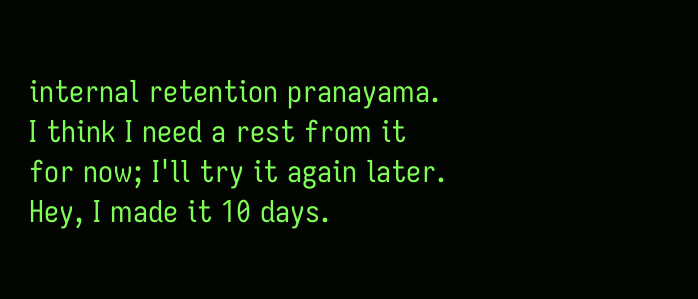internal retention pranayama. I think I need a rest from it for now; I'll try it again later. Hey, I made it 10 days.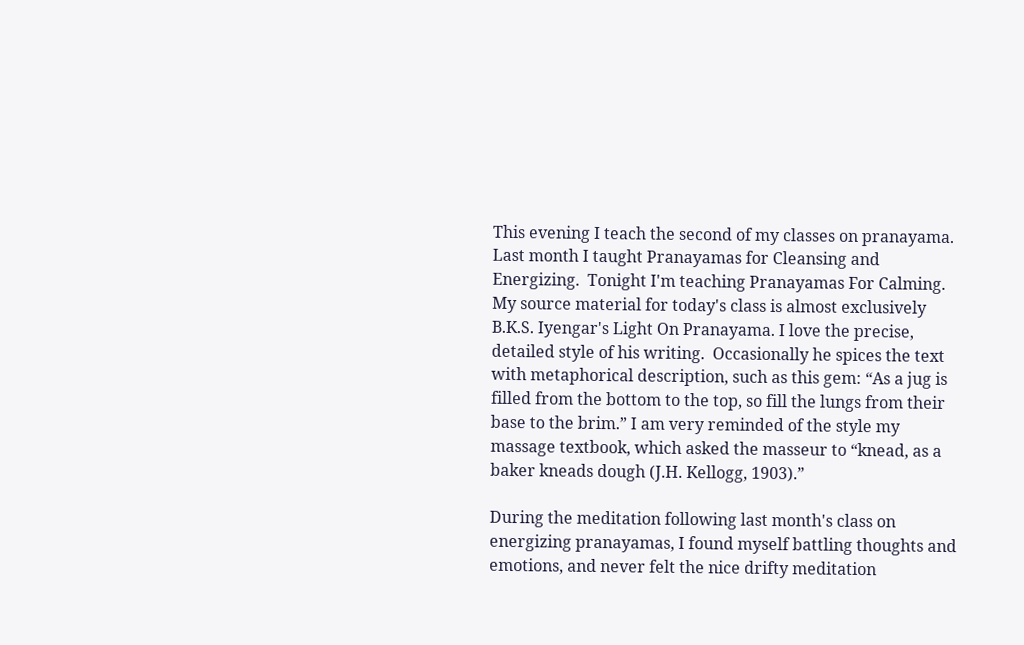This evening I teach the second of my classes on pranayama. Last month I taught Pranayamas for Cleansing and Energizing.  Tonight I'm teaching Pranayamas For Calming. My source material for today's class is almost exclusively B.K.S. Iyengar's Light On Pranayama. I love the precise, detailed style of his writing.  Occasionally he spices the text with metaphorical description, such as this gem: “As a jug is filled from the bottom to the top, so fill the lungs from their base to the brim.” I am very reminded of the style my massage textbook, which asked the masseur to “knead, as a baker kneads dough (J.H. Kellogg, 1903).”

During the meditation following last month's class on energizing pranayamas, I found myself battling thoughts and emotions, and never felt the nice drifty meditation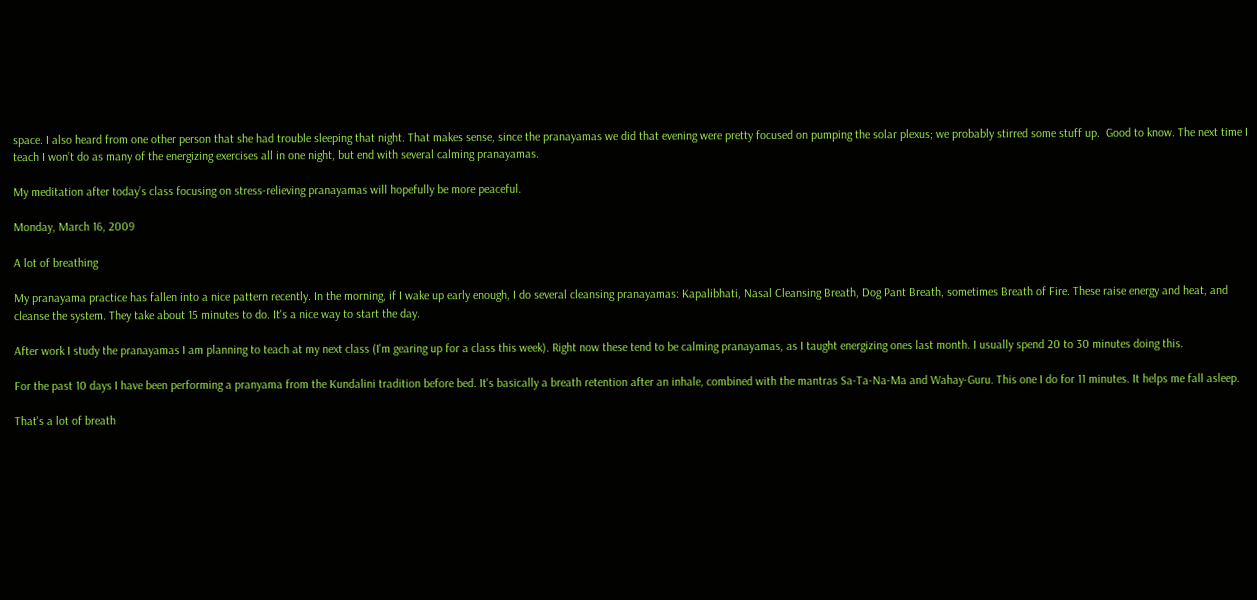space. I also heard from one other person that she had trouble sleeping that night. That makes sense, since the pranayamas we did that evening were pretty focused on pumping the solar plexus; we probably stirred some stuff up.  Good to know. The next time I teach I won’t do as many of the energizing exercises all in one night, but end with several calming pranayamas.

My meditation after today’s class focusing on stress-relieving pranayamas will hopefully be more peaceful.

Monday, March 16, 2009

A lot of breathing

My pranayama practice has fallen into a nice pattern recently. In the morning, if I wake up early enough, I do several cleansing pranayamas: Kapalibhati, Nasal Cleansing Breath, Dog Pant Breath, sometimes Breath of Fire. These raise energy and heat, and cleanse the system. They take about 15 minutes to do. It's a nice way to start the day.

After work I study the pranayamas I am planning to teach at my next class (I'm gearing up for a class this week). Right now these tend to be calming pranayamas, as I taught energizing ones last month. I usually spend 20 to 30 minutes doing this.

For the past 10 days I have been performing a pranyama from the Kundalini tradition before bed. It's basically a breath retention after an inhale, combined with the mantras Sa-Ta-Na-Ma and Wahay-Guru. This one I do for 11 minutes. It helps me fall asleep.

That's a lot of breath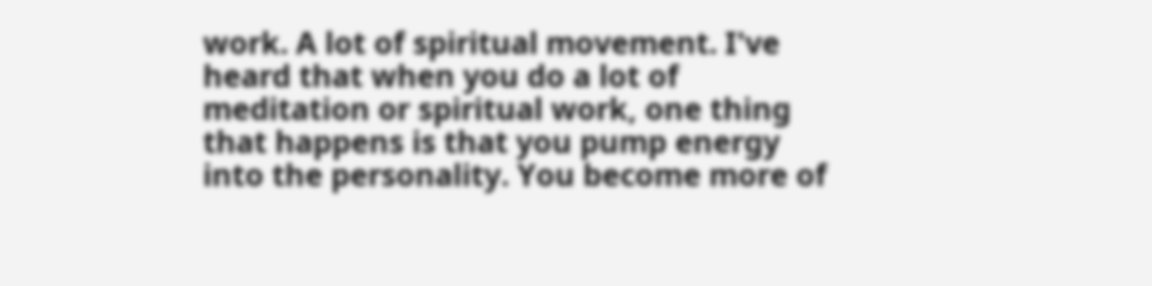work. A lot of spiritual movement. I've heard that when you do a lot of meditation or spiritual work, one thing that happens is that you pump energy into the personality. You become more of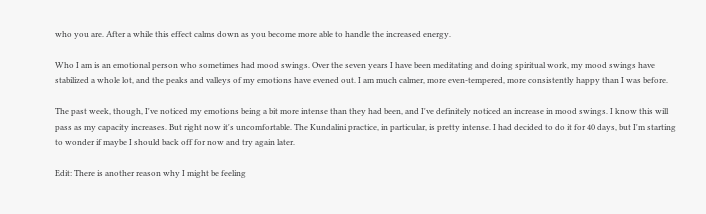who you are. After a while this effect calms down as you become more able to handle the increased energy.

Who I am is an emotional person who sometimes had mood swings. Over the seven years I have been meditating and doing spiritual work, my mood swings have stabilized a whole lot, and the peaks and valleys of my emotions have evened out. I am much calmer, more even-tempered, more consistently happy than I was before.

The past week, though, I've noticed my emotions being a bit more intense than they had been, and I've definitely noticed an increase in mood swings. I know this will pass as my capacity increases. But right now it's uncomfortable. The Kundalini practice, in particular, is pretty intense. I had decided to do it for 40 days, but I'm starting to wonder if maybe I should back off for now and try again later.

Edit: There is another reason why I might be feeling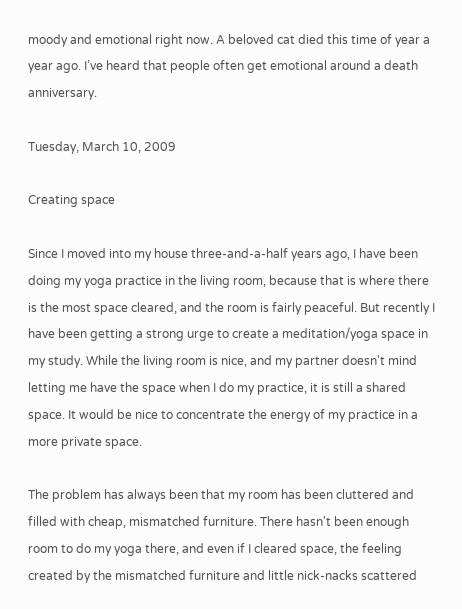moody and emotional right now. A beloved cat died this time of year a year ago. I’ve heard that people often get emotional around a death anniversary.

Tuesday, March 10, 2009

Creating space

Since I moved into my house three-and-a-half years ago, I have been doing my yoga practice in the living room, because that is where there is the most space cleared, and the room is fairly peaceful. But recently I have been getting a strong urge to create a meditation/yoga space in my study. While the living room is nice, and my partner doesn't mind letting me have the space when I do my practice, it is still a shared space. It would be nice to concentrate the energy of my practice in a more private space.

The problem has always been that my room has been cluttered and filled with cheap, mismatched furniture. There hasn't been enough room to do my yoga there, and even if I cleared space, the feeling created by the mismatched furniture and little nick-nacks scattered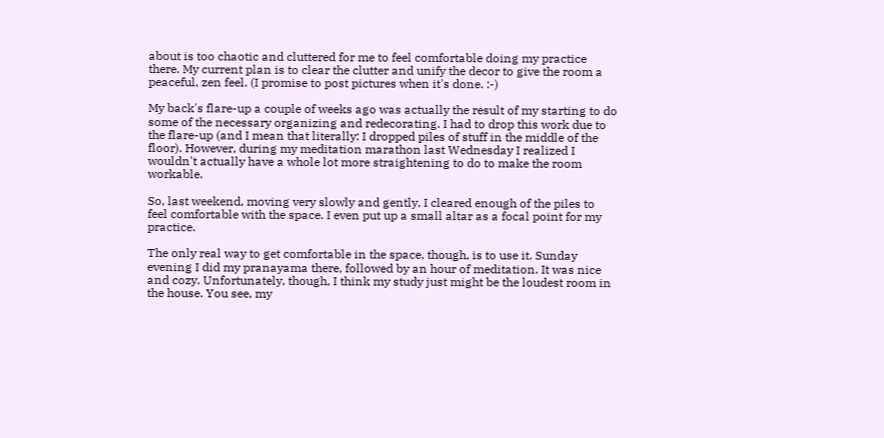about is too chaotic and cluttered for me to feel comfortable doing my practice there. My current plan is to clear the clutter and unify the decor to give the room a peaceful, zen feel. (I promise to post pictures when it's done. :-)

My back's flare-up a couple of weeks ago was actually the result of my starting to do some of the necessary organizing and redecorating. I had to drop this work due to the flare-up (and I mean that literally: I dropped piles of stuff in the middle of the floor). However, during my meditation marathon last Wednesday I realized I wouldn't actually have a whole lot more straightening to do to make the room workable.

So, last weekend, moving very slowly and gently, I cleared enough of the piles to feel comfortable with the space. I even put up a small altar as a focal point for my practice.

The only real way to get comfortable in the space, though, is to use it. Sunday evening I did my pranayama there, followed by an hour of meditation. It was nice and cozy. Unfortunately, though, I think my study just might be the loudest room in the house. You see, my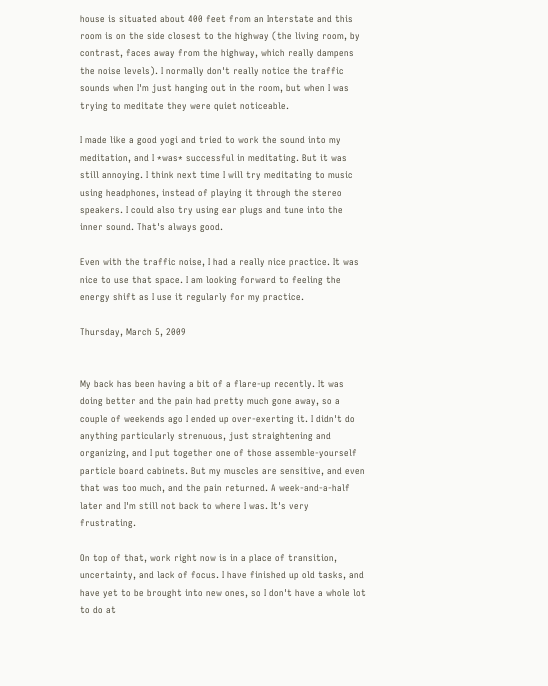house is situated about 400 feet from an Interstate and this room is on the side closest to the highway (the living room, by contrast, faces away from the highway, which really dampens the noise levels). I normally don't really notice the traffic sounds when I'm just hanging out in the room, but when I was trying to meditate they were quiet noticeable.

I made like a good yogi and tried to work the sound into my meditation, and I *was* successful in meditating. But it was still annoying. I think next time I will try meditating to music using headphones, instead of playing it through the stereo speakers. I could also try using ear plugs and tune into the inner sound. That's always good.

Even with the traffic noise, I had a really nice practice. It was nice to use that space. I am looking forward to feeling the energy shift as I use it regularly for my practice.

Thursday, March 5, 2009


My back has been having a bit of a flare-up recently. It was doing better and the pain had pretty much gone away, so a couple of weekends ago I ended up over-exerting it. I didn't do anything particularly strenuous, just straightening and organizing, and I put together one of those assemble-yourself particle board cabinets. But my muscles are sensitive, and even that was too much, and the pain returned. A week-and-a-half later and I'm still not back to where I was. It's very frustrating.

On top of that, work right now is in a place of transition, uncertainty, and lack of focus. I have finished up old tasks, and have yet to be brought into new ones, so I don't have a whole lot to do at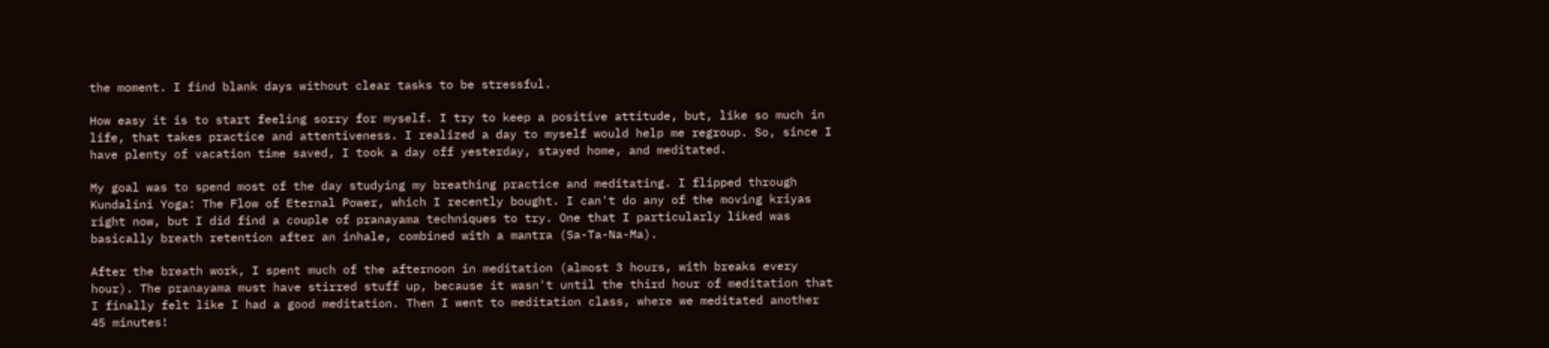the moment. I find blank days without clear tasks to be stressful.

How easy it is to start feeling sorry for myself. I try to keep a positive attitude, but, like so much in life, that takes practice and attentiveness. I realized a day to myself would help me regroup. So, since I have plenty of vacation time saved, I took a day off yesterday, stayed home, and meditated.

My goal was to spend most of the day studying my breathing practice and meditating. I flipped through Kundalini Yoga: The Flow of Eternal Power, which I recently bought. I can't do any of the moving kriyas right now, but I did find a couple of pranayama techniques to try. One that I particularly liked was basically breath retention after an inhale, combined with a mantra (Sa-Ta-Na-Ma).

After the breath work, I spent much of the afternoon in meditation (almost 3 hours, with breaks every hour). The pranayama must have stirred stuff up, because it wasn't until the third hour of meditation that I finally felt like I had a good meditation. Then I went to meditation class, where we meditated another 45 minutes!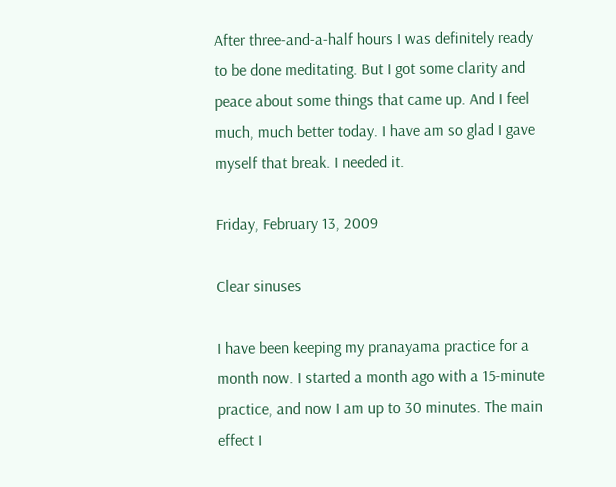After three-and-a-half hours I was definitely ready to be done meditating. But I got some clarity and peace about some things that came up. And I feel much, much better today. I have am so glad I gave myself that break. I needed it.

Friday, February 13, 2009

Clear sinuses

I have been keeping my pranayama practice for a month now. I started a month ago with a 15-minute practice, and now I am up to 30 minutes. The main effect I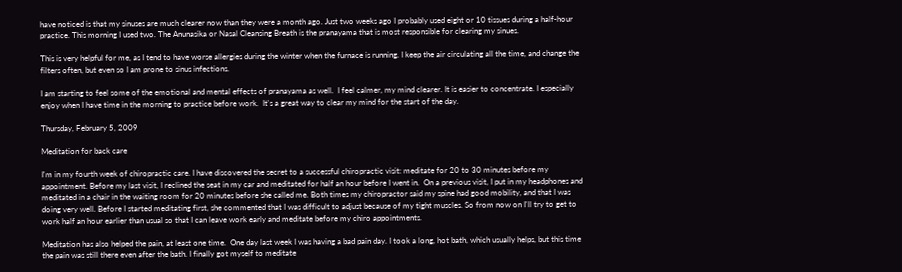have noticed is that my sinuses are much clearer now than they were a month ago. Just two weeks ago I probably used eight or 10 tissues during a half-hour practice. This morning I used two. The Anunasika or Nasal Cleansing Breath is the pranayama that is most responsible for clearing my sinues.

This is very helpful for me, as I tend to have worse allergies during the winter when the furnace is running. I keep the air circulating all the time, and change the filters often, but even so I am prone to sinus infections.

I am starting to feel some of the emotional and mental effects of pranayama as well.  I feel calmer, my mind clearer. It is easier to concentrate. I especially enjoy when I have time in the morning to practice before work.  It's a great way to clear my mind for the start of the day.

Thursday, February 5, 2009

Meditation for back care

I'm in my fourth week of chiropractic care. I have discovered the secret to a successful chiropractic visit: meditate for 20 to 30 minutes before my appointment. Before my last visit, I reclined the seat in my car and meditated for half an hour before I went in.  On a previous visit, I put in my headphones and meditated in a chair in the waiting room for 20 minutes before she called me. Both times my chiropractor said my spine had good mobility, and that I was doing very well. Before I started meditating first, she commented that I was difficult to adjust because of my tight muscles. So from now on I'll try to get to work half an hour earlier than usual so that I can leave work early and meditate before my chiro appointments.

Meditation has also helped the pain, at least one time.  One day last week I was having a bad pain day. I took a long, hot bath, which usually helps, but this time the pain was still there even after the bath. I finally got myself to meditate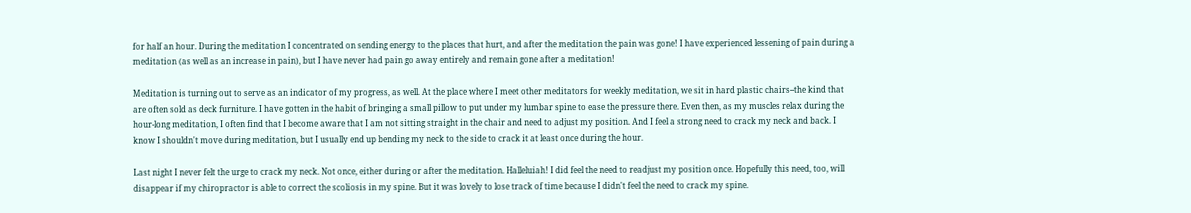for half an hour. During the meditation I concentrated on sending energy to the places that hurt, and after the meditation the pain was gone! I have experienced lessening of pain during a meditation (as well as an increase in pain), but I have never had pain go away entirely and remain gone after a meditation!

Meditation is turning out to serve as an indicator of my progress, as well. At the place where I meet other meditators for weekly meditation, we sit in hard plastic chairs--the kind that are often sold as deck furniture. I have gotten in the habit of bringing a small pillow to put under my lumbar spine to ease the pressure there. Even then, as my muscles relax during the hour-long meditation, I often find that I become aware that I am not sitting straight in the chair and need to adjust my position. And I feel a strong need to crack my neck and back. I know I shouldn't move during meditation, but I usually end up bending my neck to the side to crack it at least once during the hour.

Last night I never felt the urge to crack my neck. Not once, either during or after the meditation. Halleluiah! I did feel the need to readjust my position once. Hopefully this need, too, will disappear if my chiropractor is able to correct the scoliosis in my spine. But it was lovely to lose track of time because I didn't feel the need to crack my spine.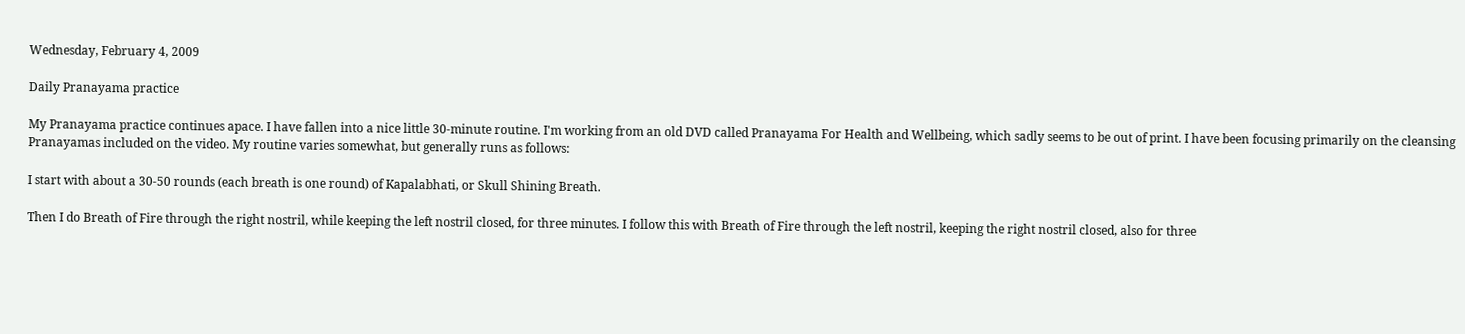Wednesday, February 4, 2009

Daily Pranayama practice

My Pranayama practice continues apace. I have fallen into a nice little 30-minute routine. I'm working from an old DVD called Pranayama For Health and Wellbeing, which sadly seems to be out of print. I have been focusing primarily on the cleansing Pranayamas included on the video. My routine varies somewhat, but generally runs as follows:

I start with about a 30-50 rounds (each breath is one round) of Kapalabhati, or Skull Shining Breath.

Then I do Breath of Fire through the right nostril, while keeping the left nostril closed, for three minutes. I follow this with Breath of Fire through the left nostril, keeping the right nostril closed, also for three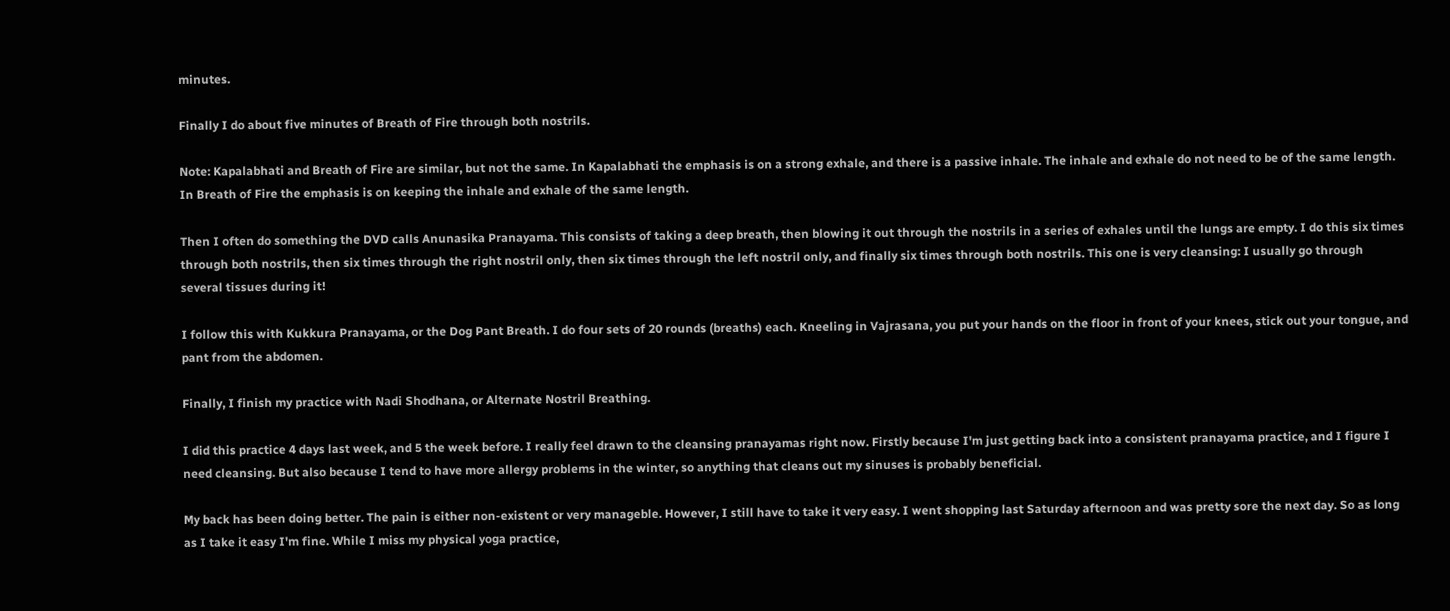minutes.

Finally I do about five minutes of Breath of Fire through both nostrils.

Note: Kapalabhati and Breath of Fire are similar, but not the same. In Kapalabhati the emphasis is on a strong exhale, and there is a passive inhale. The inhale and exhale do not need to be of the same length. In Breath of Fire the emphasis is on keeping the inhale and exhale of the same length.

Then I often do something the DVD calls Anunasika Pranayama. This consists of taking a deep breath, then blowing it out through the nostrils in a series of exhales until the lungs are empty. I do this six times through both nostrils, then six times through the right nostril only, then six times through the left nostril only, and finally six times through both nostrils. This one is very cleansing: I usually go through several tissues during it!

I follow this with Kukkura Pranayama, or the Dog Pant Breath. I do four sets of 20 rounds (breaths) each. Kneeling in Vajrasana, you put your hands on the floor in front of your knees, stick out your tongue, and pant from the abdomen.

Finally, I finish my practice with Nadi Shodhana, or Alternate Nostril Breathing.

I did this practice 4 days last week, and 5 the week before. I really feel drawn to the cleansing pranayamas right now. Firstly because I'm just getting back into a consistent pranayama practice, and I figure I need cleansing. But also because I tend to have more allergy problems in the winter, so anything that cleans out my sinuses is probably beneficial.

My back has been doing better. The pain is either non-existent or very manageble. However, I still have to take it very easy. I went shopping last Saturday afternoon and was pretty sore the next day. So as long as I take it easy I'm fine. While I miss my physical yoga practice,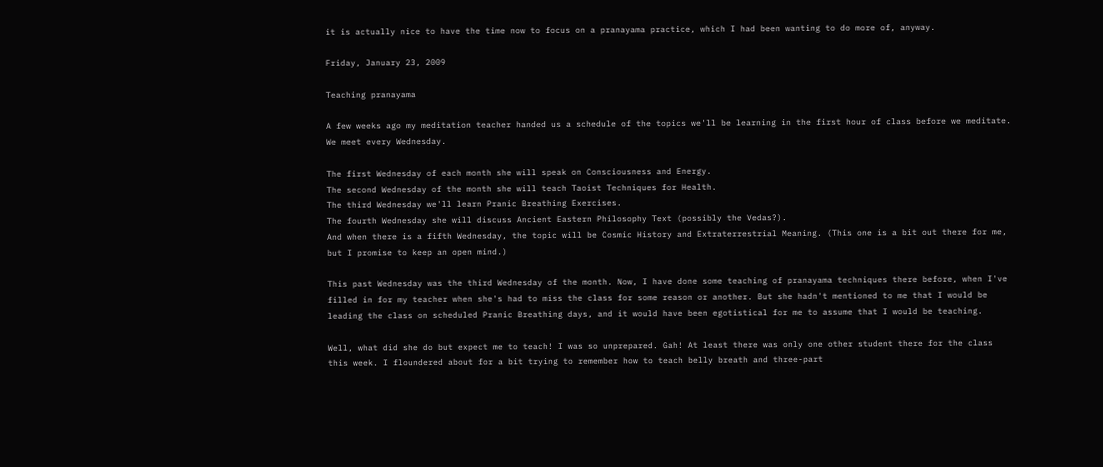it is actually nice to have the time now to focus on a pranayama practice, which I had been wanting to do more of, anyway.

Friday, January 23, 2009

Teaching pranayama

A few weeks ago my meditation teacher handed us a schedule of the topics we'll be learning in the first hour of class before we meditate. We meet every Wednesday.

The first Wednesday of each month she will speak on Consciousness and Energy.
The second Wednesday of the month she will teach Taoist Techniques for Health.
The third Wednesday we'll learn Pranic Breathing Exercises.
The fourth Wednesday she will discuss Ancient Eastern Philosophy Text (possibly the Vedas?).
And when there is a fifth Wednesday, the topic will be Cosmic History and Extraterrestrial Meaning. (This one is a bit out there for me, but I promise to keep an open mind.)

This past Wednesday was the third Wednesday of the month. Now, I have done some teaching of pranayama techniques there before, when I've filled in for my teacher when she's had to miss the class for some reason or another. But she hadn't mentioned to me that I would be leading the class on scheduled Pranic Breathing days, and it would have been egotistical for me to assume that I would be teaching.

Well, what did she do but expect me to teach! I was so unprepared. Gah! At least there was only one other student there for the class this week. I floundered about for a bit trying to remember how to teach belly breath and three-part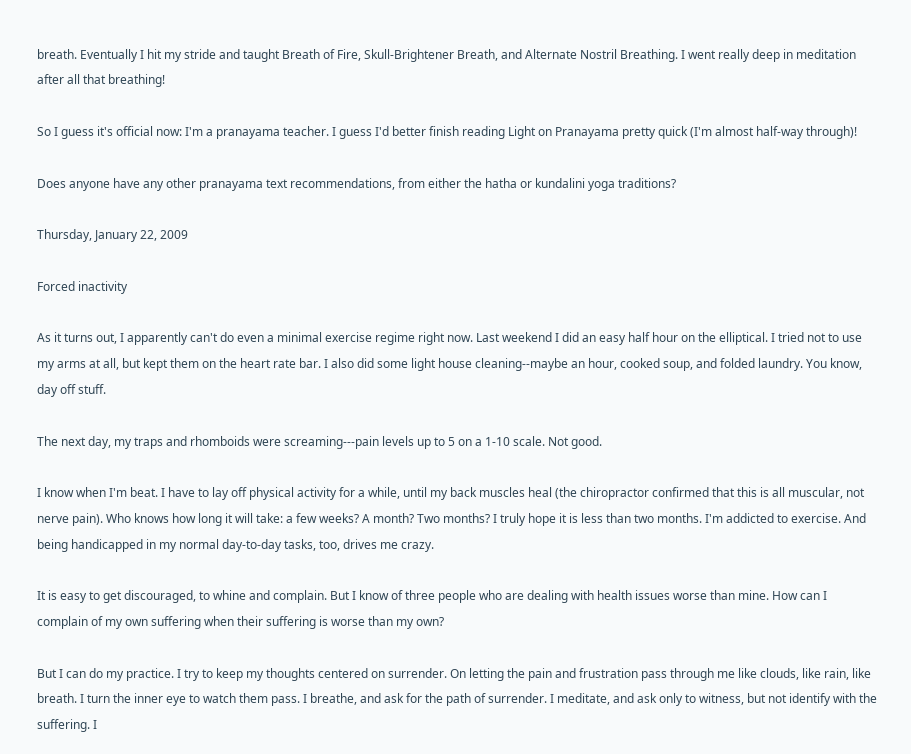breath. Eventually I hit my stride and taught Breath of Fire, Skull-Brightener Breath, and Alternate Nostril Breathing. I went really deep in meditation after all that breathing!

So I guess it's official now: I'm a pranayama teacher. I guess I'd better finish reading Light on Pranayama pretty quick (I'm almost half-way through)!

Does anyone have any other pranayama text recommendations, from either the hatha or kundalini yoga traditions?

Thursday, January 22, 2009

Forced inactivity

As it turns out, I apparently can't do even a minimal exercise regime right now. Last weekend I did an easy half hour on the elliptical. I tried not to use my arms at all, but kept them on the heart rate bar. I also did some light house cleaning--maybe an hour, cooked soup, and folded laundry. You know, day off stuff.

The next day, my traps and rhomboids were screaming---pain levels up to 5 on a 1-10 scale. Not good.

I know when I'm beat. I have to lay off physical activity for a while, until my back muscles heal (the chiropractor confirmed that this is all muscular, not nerve pain). Who knows how long it will take: a few weeks? A month? Two months? I truly hope it is less than two months. I'm addicted to exercise. And being handicapped in my normal day-to-day tasks, too, drives me crazy.

It is easy to get discouraged, to whine and complain. But I know of three people who are dealing with health issues worse than mine. How can I complain of my own suffering when their suffering is worse than my own?

But I can do my practice. I try to keep my thoughts centered on surrender. On letting the pain and frustration pass through me like clouds, like rain, like breath. I turn the inner eye to watch them pass. I breathe, and ask for the path of surrender. I meditate, and ask only to witness, but not identify with the suffering. I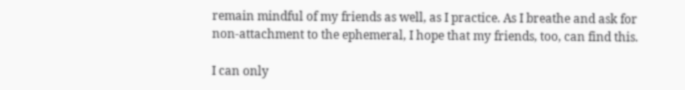remain mindful of my friends as well, as I practice. As I breathe and ask for non-attachment to the ephemeral, I hope that my friends, too, can find this.

I can only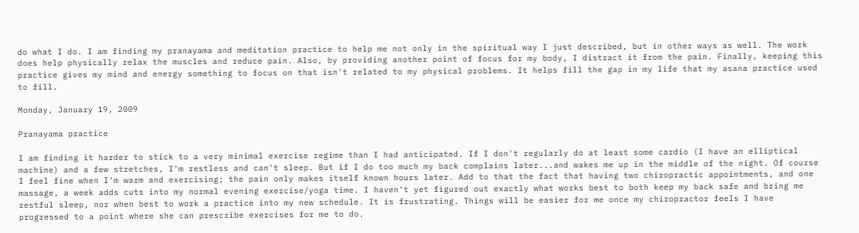do what I do. I am finding my pranayama and meditation practice to help me not only in the spiritual way I just described, but in other ways as well. The work does help physically relax the muscles and reduce pain. Also, by providing another point of focus for my body, I distract it from the pain. Finally, keeping this practice gives my mind and energy something to focus on that isn't related to my physical problems. It helps fill the gap in my life that my asana practice used to fill.

Monday, January 19, 2009

Pranayama practice

I am finding it harder to stick to a very minimal exercise regime than I had anticipated. If I don't regularly do at least some cardio (I have an elliptical machine) and a few stretches, I'm restless and can't sleep. But if I do too much my back complains later...and wakes me up in the middle of the night. Of course I feel fine when I'm warm and exercising; the pain only makes itself known hours later. Add to that the fact that having two chiropractic appointments, and one massage, a week adds cuts into my normal evening exercise/yoga time. I haven't yet figured out exactly what works best to both keep my back safe and bring me restful sleep, nor when best to work a practice into my new schedule. It is frustrating. Things will be easier for me once my chiropractor feels I have progressed to a point where she can prescribe exercises for me to do.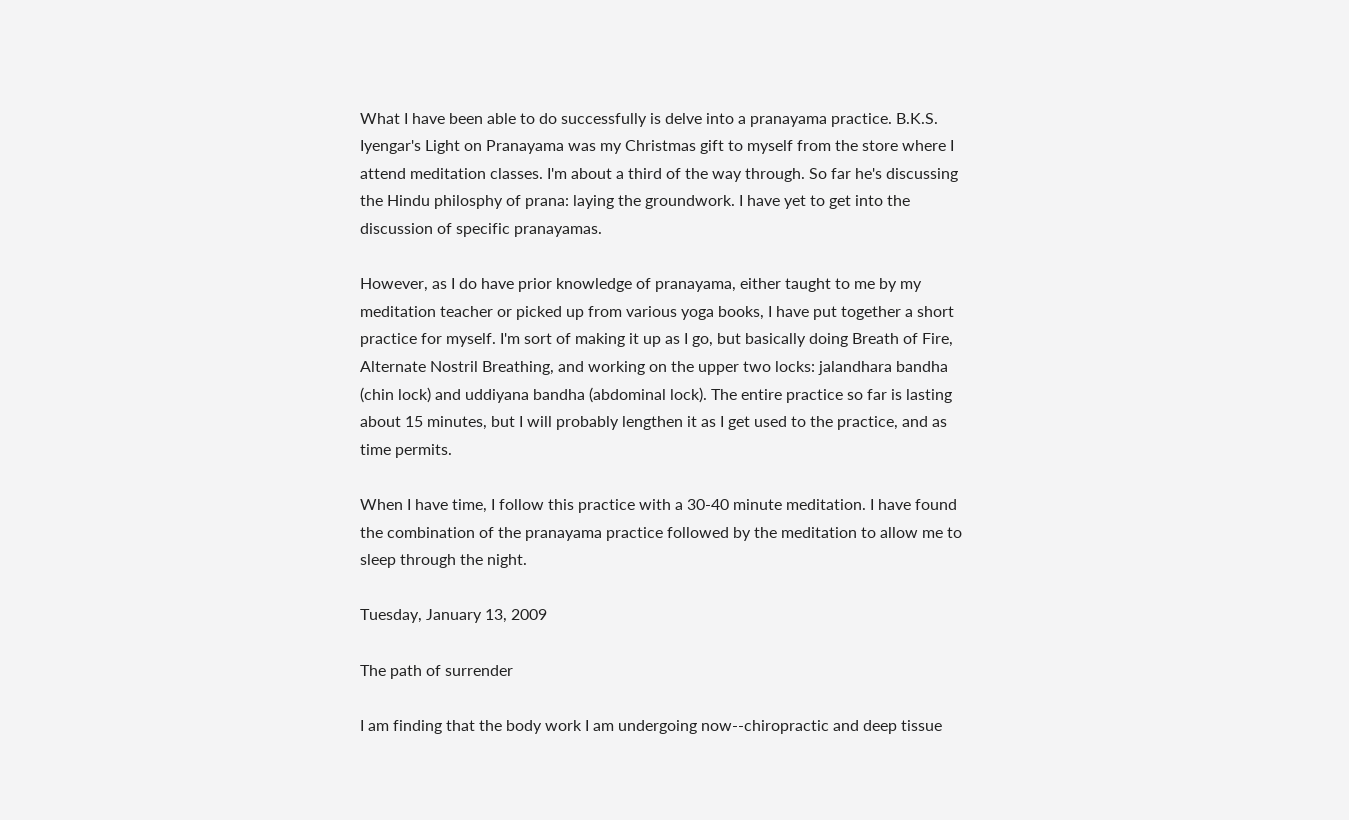What I have been able to do successfully is delve into a pranayama practice. B.K.S. Iyengar's Light on Pranayama was my Christmas gift to myself from the store where I attend meditation classes. I'm about a third of the way through. So far he's discussing the Hindu philosphy of prana: laying the groundwork. I have yet to get into the discussion of specific pranayamas.

However, as I do have prior knowledge of pranayama, either taught to me by my meditation teacher or picked up from various yoga books, I have put together a short practice for myself. I'm sort of making it up as I go, but basically doing Breath of Fire, Alternate Nostril Breathing, and working on the upper two locks: jalandhara bandha (chin lock) and uddiyana bandha (abdominal lock). The entire practice so far is lasting about 15 minutes, but I will probably lengthen it as I get used to the practice, and as time permits.

When I have time, I follow this practice with a 30-40 minute meditation. I have found the combination of the pranayama practice followed by the meditation to allow me to sleep through the night.

Tuesday, January 13, 2009

The path of surrender

I am finding that the body work I am undergoing now--chiropractic and deep tissue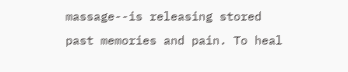massage--is releasing stored past memories and pain. To heal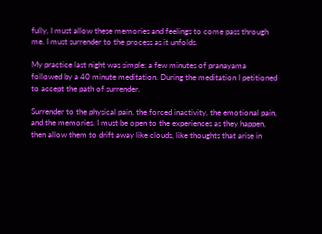fully, I must allow these memories and feelings to come pass through me. I must surrender to the process as it unfolds.

My practice last night was simple: a few minutes of pranayama followed by a 40 minute meditation. During the meditation I petitioned to accept the path of surrender.

Surrender to the physical pain, the forced inactivity, the emotional pain, and the memories. I must be open to the experiences as they happen, then allow them to drift away like clouds, like thoughts that arise in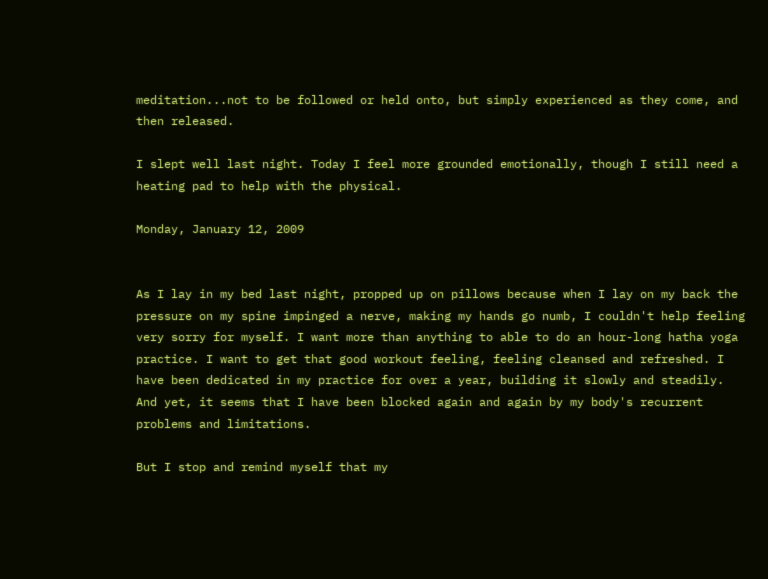meditation...not to be followed or held onto, but simply experienced as they come, and then released.

I slept well last night. Today I feel more grounded emotionally, though I still need a heating pad to help with the physical.

Monday, January 12, 2009


As I lay in my bed last night, propped up on pillows because when I lay on my back the pressure on my spine impinged a nerve, making my hands go numb, I couldn't help feeling very sorry for myself. I want more than anything to able to do an hour-long hatha yoga practice. I want to get that good workout feeling, feeling cleansed and refreshed. I have been dedicated in my practice for over a year, building it slowly and steadily. And yet, it seems that I have been blocked again and again by my body's recurrent problems and limitations.

But I stop and remind myself that my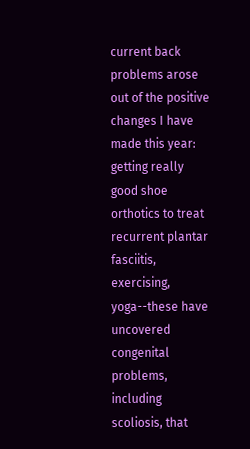current back problems arose out of the positive changes I have made this year: getting really good shoe orthotics to treat recurrent plantar fasciitis, exercising, yoga--these have uncovered congenital problems, including scoliosis, that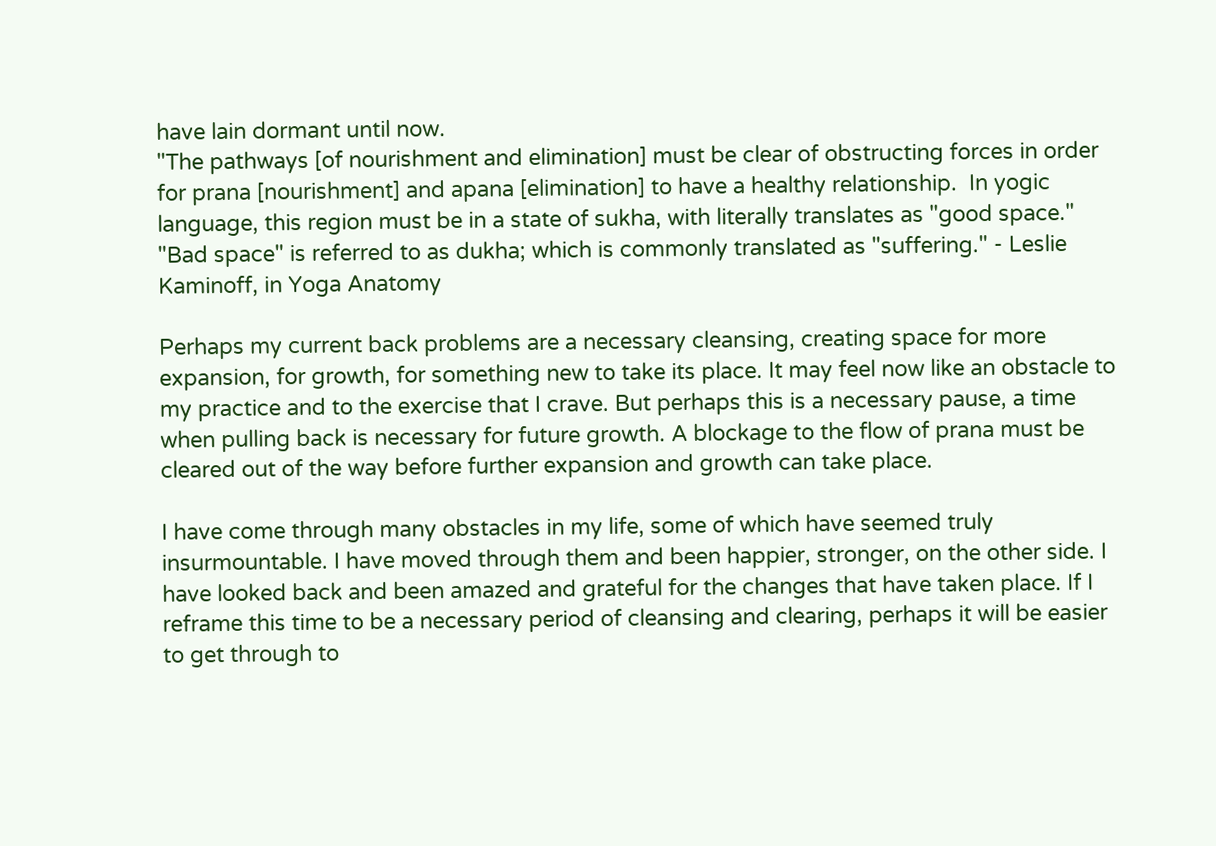have lain dormant until now.
"The pathways [of nourishment and elimination] must be clear of obstructing forces in order for prana [nourishment] and apana [elimination] to have a healthy relationship.  In yogic language, this region must be in a state of sukha, with literally translates as "good space."  "Bad space" is referred to as dukha; which is commonly translated as "suffering." - Leslie Kaminoff, in Yoga Anatomy

Perhaps my current back problems are a necessary cleansing, creating space for more expansion, for growth, for something new to take its place. It may feel now like an obstacle to  my practice and to the exercise that I crave. But perhaps this is a necessary pause, a time when pulling back is necessary for future growth. A blockage to the flow of prana must be cleared out of the way before further expansion and growth can take place.

I have come through many obstacles in my life, some of which have seemed truly insurmountable. I have moved through them and been happier, stronger, on the other side. I have looked back and been amazed and grateful for the changes that have taken place. If I reframe this time to be a necessary period of cleansing and clearing, perhaps it will be easier to get through to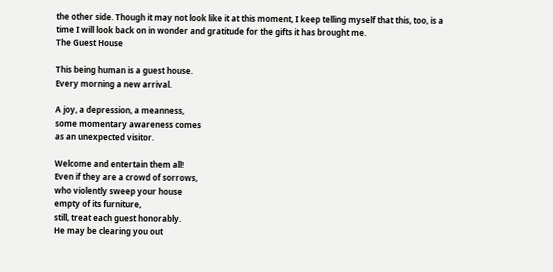the other side. Though it may not look like it at this moment, I keep telling myself that this, too, is a time I will look back on in wonder and gratitude for the gifts it has brought me.
The Guest House

This being human is a guest house.
Every morning a new arrival.

A joy, a depression, a meanness,
some momentary awareness comes
as an unexpected visitor.

Welcome and entertain them all!
Even if they are a crowd of sorrows,
who violently sweep your house
empty of its furniture,
still, treat each guest honorably.
He may be clearing you out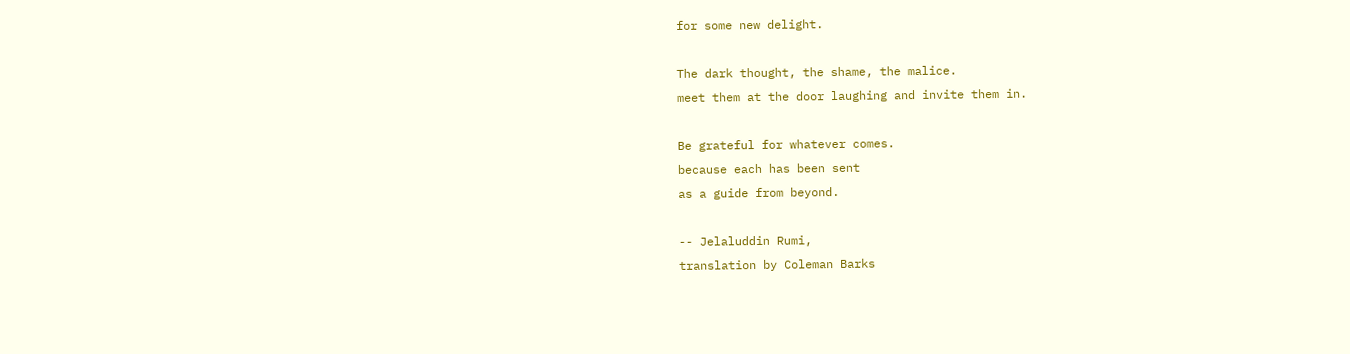for some new delight.

The dark thought, the shame, the malice.
meet them at the door laughing and invite them in.

Be grateful for whatever comes.
because each has been sent
as a guide from beyond.

-- Jelaluddin Rumi,
translation by Coleman Barks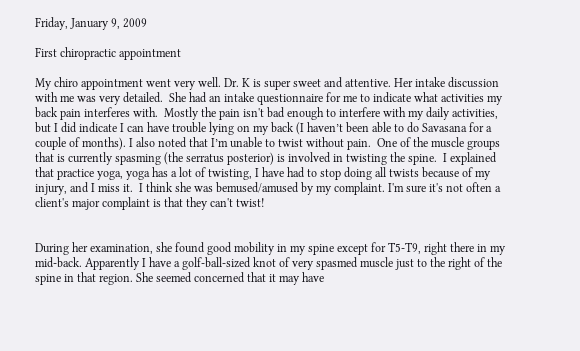Friday, January 9, 2009

First chiropractic appointment

My chiro appointment went very well. Dr. K is super sweet and attentive. Her intake discussion with me was very detailed.  She had an intake questionnaire for me to indicate what activities my back pain interferes with.  Mostly the pain isn't bad enough to interfere with my daily activities, but I did indicate I can have trouble lying on my back (I haven’t been able to do Savasana for a couple of months). I also noted that I’m unable to twist without pain.  One of the muscle groups that is currently spasming (the serratus posterior) is involved in twisting the spine.  I explained that practice yoga, yoga has a lot of twisting, I have had to stop doing all twists because of my injury, and I miss it.  I think she was bemused/amused by my complaint. I'm sure it's not often a client's major complaint is that they can't twist!


During her examination, she found good mobility in my spine except for T5-T9, right there in my mid-back. Apparently I have a golf-ball-sized knot of very spasmed muscle just to the right of the spine in that region. She seemed concerned that it may have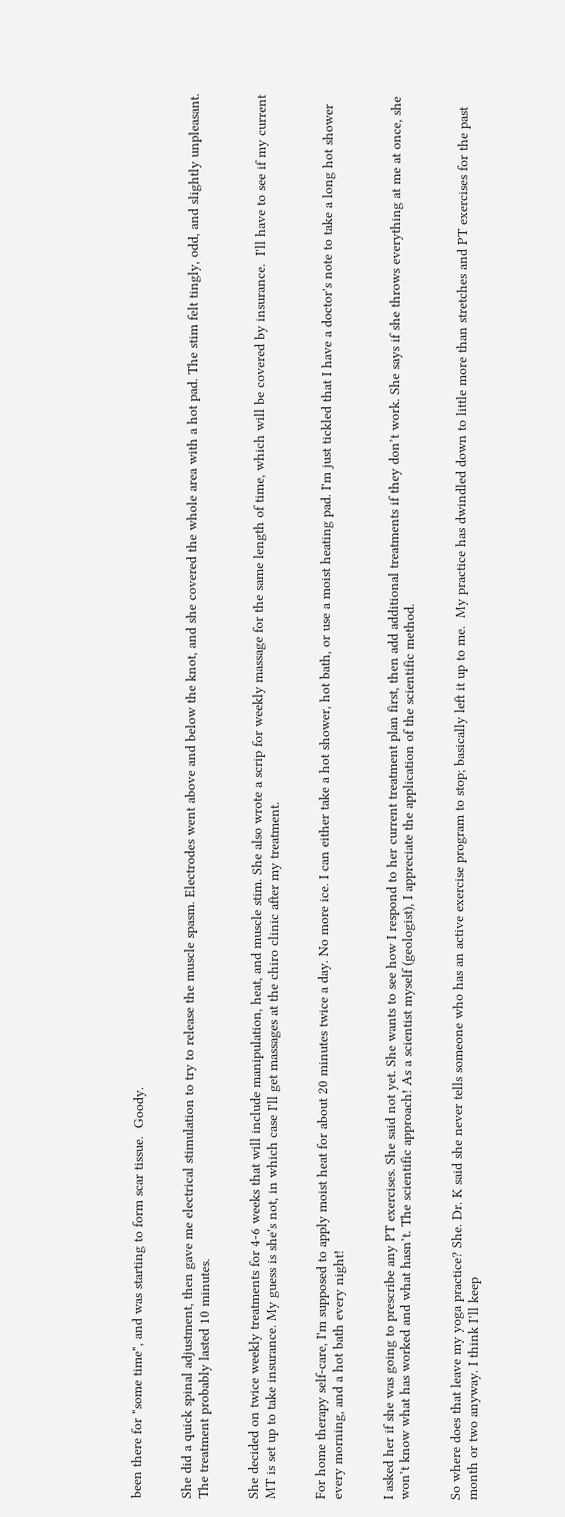been there for "some time", and was starting to form scar tissue.  Goody.


She did a quick spinal adjustment, then gave me electrical stimulation to try to release the muscle spasm. Electrodes went above and below the knot, and she covered the whole area with a hot pad. The stim felt tingly, odd, and slightly unpleasant. The treatment probably lasted 10 minutes.


She decided on twice weekly treatments for 4-6 weeks that will include manipulation, heat, and muscle stim. She also wrote a scrip for weekly massage for the same length of time, which will be covered by insurance.  I'll have to see if my current MT is set up to take insurance. My guess is she's not, in which case I'll get massages at the chiro clinic after my treatment.


For home therapy self-care, I'm supposed to apply moist heat for about 20 minutes twice a day. No more ice. I can either take a hot shower, hot bath, or use a moist heating pad. I'm just tickled that I have a doctor's note to take a long hot shower every morning, and a hot bath every night!


I asked her if she was going to prescribe any PT exercises. She said not yet. She wants to see how I respond to her current treatment plan first, then add additional treatments if they don’t work. She says if she throws everything at me at once, she won’t know what has worked and what hasn’t. The scientific approach! As a scientist myself (geologist), I appreciate the application of the scientific method.


So where does that leave my yoga practice? She. Dr. K said she never tells someone who has an active exercise program to stop; basically left it up to me.  My practice has dwindled down to little more than stretches and PT exercises for the past month or two anyway. I think I’ll keep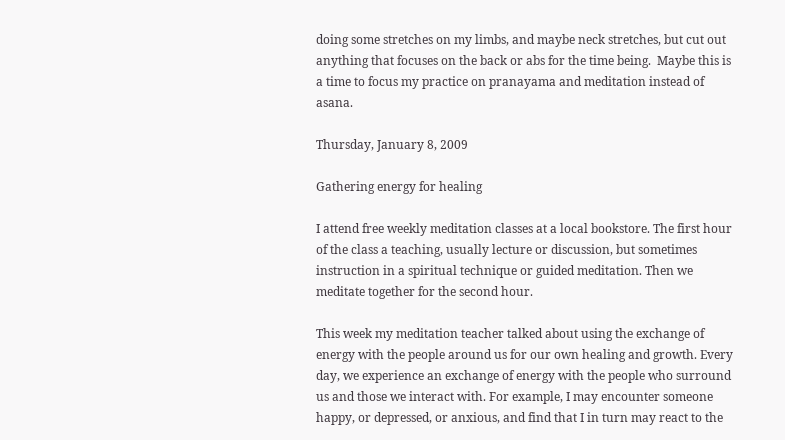doing some stretches on my limbs, and maybe neck stretches, but cut out anything that focuses on the back or abs for the time being.  Maybe this is a time to focus my practice on pranayama and meditation instead of asana.

Thursday, January 8, 2009

Gathering energy for healing

I attend free weekly meditation classes at a local bookstore. The first hour of the class a teaching, usually lecture or discussion, but sometimes instruction in a spiritual technique or guided meditation. Then we meditate together for the second hour.

This week my meditation teacher talked about using the exchange of energy with the people around us for our own healing and growth. Every day, we experience an exchange of energy with the people who surround us and those we interact with. For example, I may encounter someone happy, or depressed, or anxious, and find that I in turn may react to the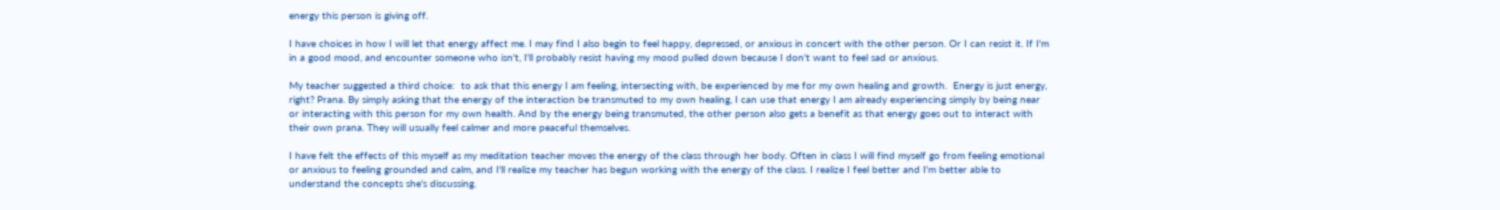energy this person is giving off.

I have choices in how I will let that energy affect me. I may find I also begin to feel happy, depressed, or anxious in concert with the other person. Or I can resist it. If I'm in a good mood, and encounter someone who isn't, I'll probably resist having my mood pulled down because I don't want to feel sad or anxious.

My teacher suggested a third choice:  to ask that this energy I am feeling, intersecting with, be experienced by me for my own healing and growth.  Energy is just energy, right? Prana. By simply asking that the energy of the interaction be transmuted to my own healing, I can use that energy I am already experiencing simply by being near or interacting with this person for my own health. And by the energy being transmuted, the other person also gets a benefit as that energy goes out to interact with their own prana. They will usually feel calmer and more peaceful themselves.

I have felt the effects of this myself as my meditation teacher moves the energy of the class through her body. Often in class I will find myself go from feeling emotional or anxious to feeling grounded and calm, and I'll realize my teacher has begun working with the energy of the class. I realize I feel better and I'm better able to understand the concepts she's discussing.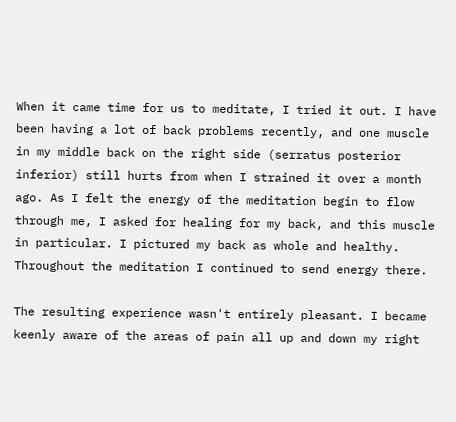When it came time for us to meditate, I tried it out. I have been having a lot of back problems recently, and one muscle in my middle back on the right side (serratus posterior inferior) still hurts from when I strained it over a month ago. As I felt the energy of the meditation begin to flow through me, I asked for healing for my back, and this muscle in particular. I pictured my back as whole and healthy. Throughout the meditation I continued to send energy there.

The resulting experience wasn't entirely pleasant. I became keenly aware of the areas of pain all up and down my right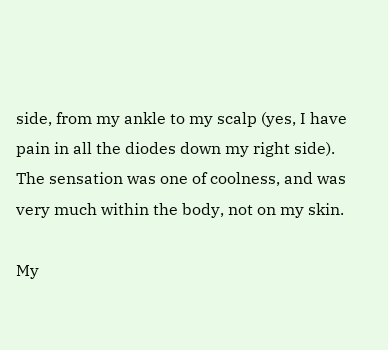side, from my ankle to my scalp (yes, I have pain in all the diodes down my right side). The sensation was one of coolness, and was very much within the body, not on my skin.

My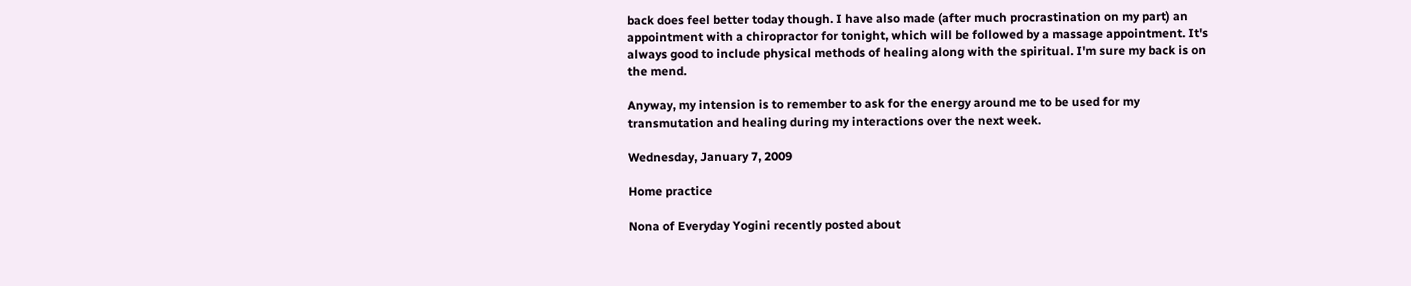back does feel better today though. I have also made (after much procrastination on my part) an appointment with a chiropractor for tonight, which will be followed by a massage appointment. It's always good to include physical methods of healing along with the spiritual. I'm sure my back is on the mend.

Anyway, my intension is to remember to ask for the energy around me to be used for my transmutation and healing during my interactions over the next week.

Wednesday, January 7, 2009

Home practice

Nona of Everyday Yogini recently posted about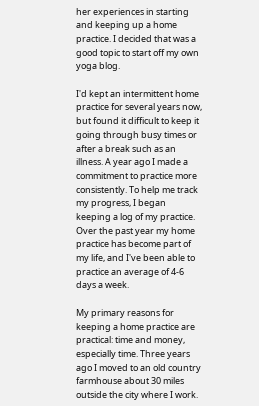her experiences in starting and keeping up a home practice. I decided that was a good topic to start off my own yoga blog.

I'd kept an intermittent home practice for several years now, but found it difficult to keep it going through busy times or after a break such as an illness. A year ago I made a commitment to practice more consistently. To help me track my progress, I began keeping a log of my practice. Over the past year my home practice has become part of my life, and I've been able to practice an average of 4-6 days a week.

My primary reasons for keeping a home practice are practical: time and money, especially time. Three years ago I moved to an old country farmhouse about 30 miles outside the city where I work.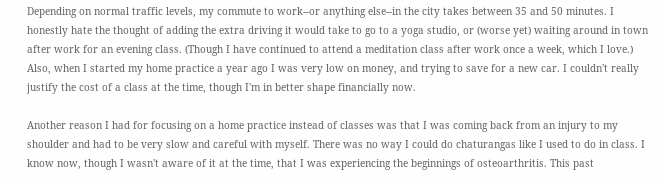Depending on normal traffic levels, my commute to work--or anything else--in the city takes between 35 and 50 minutes. I honestly hate the thought of adding the extra driving it would take to go to a yoga studio, or (worse yet) waiting around in town after work for an evening class. (Though I have continued to attend a meditation class after work once a week, which I love.) Also, when I started my home practice a year ago I was very low on money, and trying to save for a new car. I couldn't really justify the cost of a class at the time, though I'm in better shape financially now.

Another reason I had for focusing on a home practice instead of classes was that I was coming back from an injury to my shoulder and had to be very slow and careful with myself. There was no way I could do chaturangas like I used to do in class. I know now, though I wasn't aware of it at the time, that I was experiencing the beginnings of osteoarthritis. This past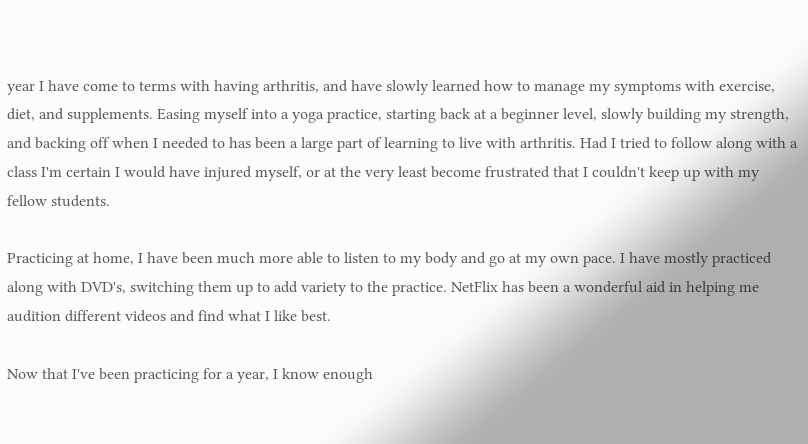year I have come to terms with having arthritis, and have slowly learned how to manage my symptoms with exercise, diet, and supplements. Easing myself into a yoga practice, starting back at a beginner level, slowly building my strength, and backing off when I needed to has been a large part of learning to live with arthritis. Had I tried to follow along with a class I'm certain I would have injured myself, or at the very least become frustrated that I couldn't keep up with my fellow students.

Practicing at home, I have been much more able to listen to my body and go at my own pace. I have mostly practiced along with DVD's, switching them up to add variety to the practice. NetFlix has been a wonderful aid in helping me audition different videos and find what I like best.

Now that I've been practicing for a year, I know enough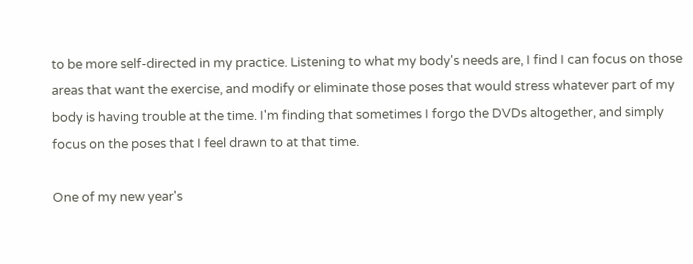to be more self-directed in my practice. Listening to what my body's needs are, I find I can focus on those areas that want the exercise, and modify or eliminate those poses that would stress whatever part of my body is having trouble at the time. I'm finding that sometimes I forgo the DVDs altogether, and simply focus on the poses that I feel drawn to at that time.

One of my new year's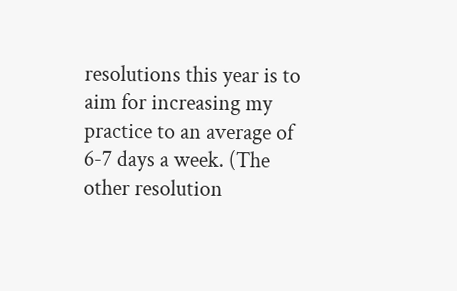resolutions this year is to aim for increasing my practice to an average of 6-7 days a week. (The other resolution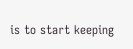is to start keeping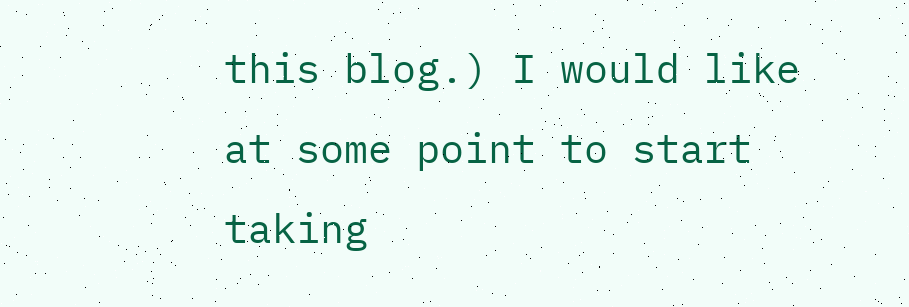this blog.) I would like at some point to start taking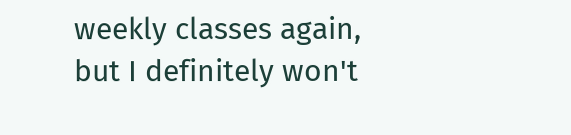weekly classes again, but I definitely won't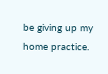be giving up my home practice.